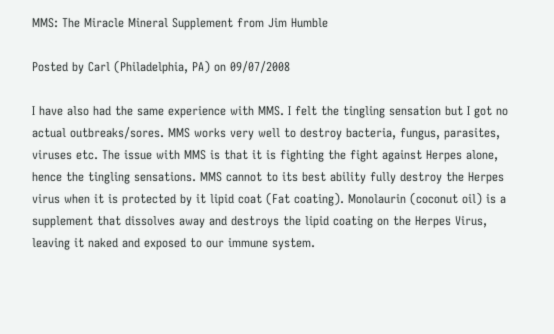MMS: The Miracle Mineral Supplement from Jim Humble

Posted by Carl (Philadelphia, PA) on 09/07/2008

I have also had the same experience with MMS. I felt the tingling sensation but I got no actual outbreaks/sores. MMS works very well to destroy bacteria, fungus, parasites, viruses etc. The issue with MMS is that it is fighting the fight against Herpes alone, hence the tingling sensations. MMS cannot to its best ability fully destroy the Herpes virus when it is protected by it lipid coat (Fat coating). Monolaurin (coconut oil) is a supplement that dissolves away and destroys the lipid coating on the Herpes Virus, leaving it naked and exposed to our immune system.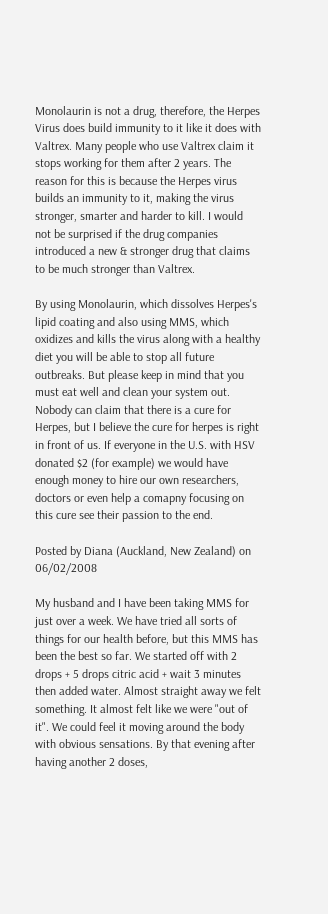Monolaurin is not a drug, therefore, the Herpes Virus does build immunity to it like it does with Valtrex. Many people who use Valtrex claim it stops working for them after 2 years. The reason for this is because the Herpes virus builds an immunity to it, making the virus stronger, smarter and harder to kill. I would not be surprised if the drug companies introduced a new & stronger drug that claims to be much stronger than Valtrex.

By using Monolaurin, which dissolves Herpes's lipid coating and also using MMS, which oxidizes and kills the virus along with a healthy diet you will be able to stop all future outbreaks. But please keep in mind that you must eat well and clean your system out. Nobody can claim that there is a cure for Herpes, but I believe the cure for herpes is right in front of us. If everyone in the U.S. with HSV donated $2 (for example) we would have enough money to hire our own researchers, doctors or even help a comapny focusing on this cure see their passion to the end.

Posted by Diana (Auckland, New Zealand) on 06/02/2008

My husband and I have been taking MMS for just over a week. We have tried all sorts of things for our health before, but this MMS has been the best so far. We started off with 2 drops + 5 drops citric acid + wait 3 minutes then added water. Almost straight away we felt something. It almost felt like we were "out of it". We could feel it moving around the body with obvious sensations. By that evening after having another 2 doses,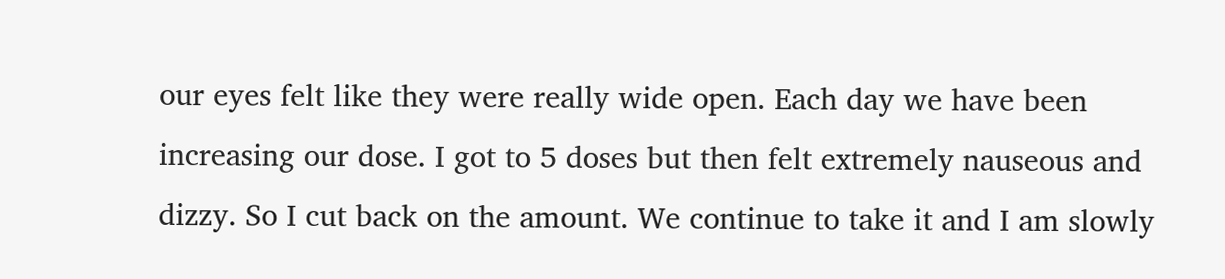our eyes felt like they were really wide open. Each day we have been increasing our dose. I got to 5 doses but then felt extremely nauseous and dizzy. So I cut back on the amount. We continue to take it and I am slowly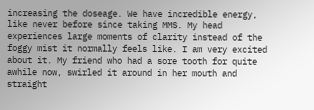increasing the doseage. We have incredible energy, like never before since taking MMS. My head experiences large moments of clarity instead of the foggy mist it normally feels like. I am very excited about it. My friend who had a sore tooth for quite awhile now, swirled it around in her mouth and straight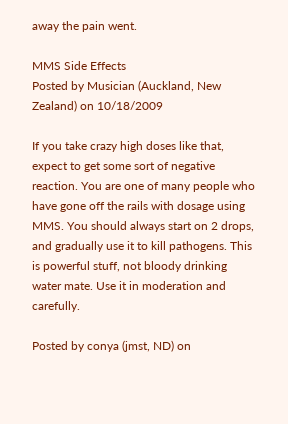away the pain went.

MMS Side Effects
Posted by Musician (Auckland, New Zealand) on 10/18/2009

If you take crazy high doses like that, expect to get some sort of negative reaction. You are one of many people who have gone off the rails with dosage using MMS. You should always start on 2 drops, and gradually use it to kill pathogens. This is powerful stuff, not bloody drinking water mate. Use it in moderation and carefully.

Posted by conya (jmst, ND) on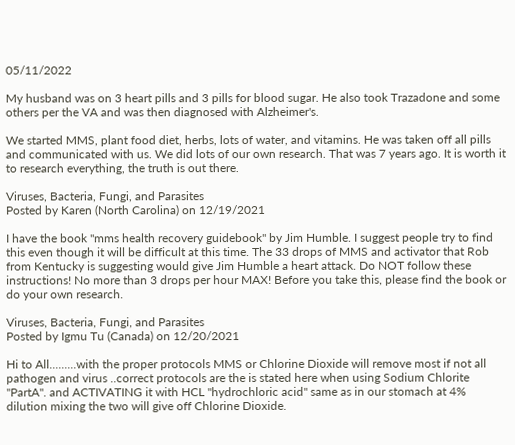05/11/2022

My husband was on 3 heart pills and 3 pills for blood sugar. He also took Trazadone and some others per the VA and was then diagnosed with Alzheimer's.

We started MMS, plant food diet, herbs, lots of water, and vitamins. He was taken off all pills and communicated with us. We did lots of our own research. That was 7 years ago. It is worth it to research everything, the truth is out there.

Viruses, Bacteria, Fungi, and Parasites
Posted by Karen (North Carolina) on 12/19/2021

I have the book "mms health recovery guidebook" by Jim Humble. I suggest people try to find this even though it will be difficult at this time. The 33 drops of MMS and activator that Rob from Kentucky is suggesting would give Jim Humble a heart attack. Do NOT follow these instructions! No more than 3 drops per hour MAX! Before you take this, please find the book or do your own research.

Viruses, Bacteria, Fungi, and Parasites
Posted by Igmu Tu (Canada) on 12/20/2021

Hi to All.........with the proper protocols MMS or Chlorine Dioxide will remove most if not all pathogen and virus ..correct protocols are the is stated here when using Sodium Chlorite "PartA". and ACTIVATING it with HCL "hydrochloric acid" same as in our stomach at 4% dilution mixing the two will give off Chlorine Dioxide.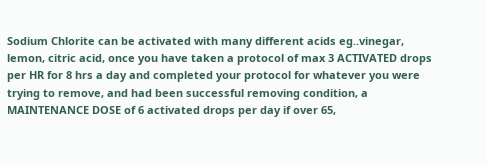Sodium Chlorite can be activated with many different acids eg..vinegar, lemon, citric acid, once you have taken a protocol of max 3 ACTIVATED drops per HR for 8 hrs a day and completed your protocol for whatever you were trying to remove, and had been successful removing condition, a MAINTENANCE DOSE of 6 activated drops per day if over 65,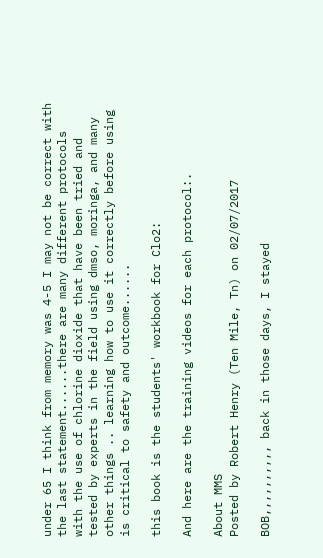under 65 I think from memory was 4-5 I may not be correct with the last statement......there are many different protocols with the use of chlorine dioxide that have been tried and tested by experts in the field using dmso, moringa, and many other things .. learning how to use it correctly before using is critical to safety and outcome......

this book is the students' workbook for Clo2:

And here are the training videos for each protocol:.

About MMS
Posted by Robert Henry (Ten Mile, Tn) on 02/07/2017

BOB,,,,,,,,,, back in those days, I stayed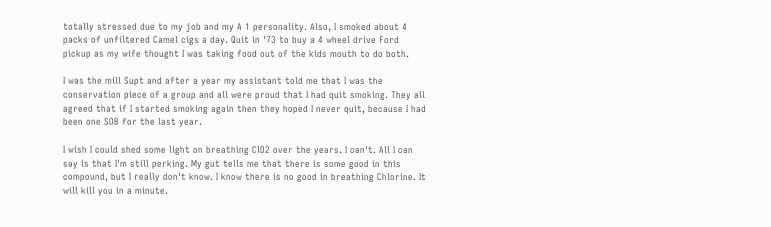totally stressed due to my job and my A 1 personality. Also, I smoked about 4 packs of unfiltered Camel cigs a day. Quit in '73 to buy a 4 wheel drive Ford pickup as my wife thought I was taking food out of the kids mouth to do both.

I was the mill Supt and after a year my assistant told me that I was the conservation piece of a group and all were proud that I had quit smoking. They all agreed that if I started smoking again then they hoped I never quit, because I had been one SOB for the last year.

I wish I could shed some light on breathing ClO2 over the years. I can't. All I can say is that I'm still perking. My gut tells me that there is some good in this compound, but I really don't know. I know there is no good in breathing Chlorine. It will kill you in a minute.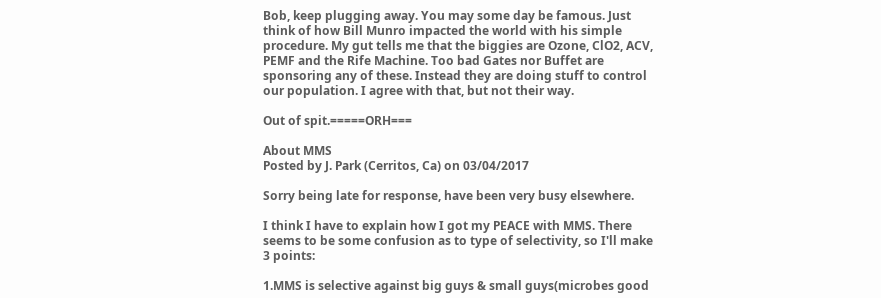Bob, keep plugging away. You may some day be famous. Just think of how Bill Munro impacted the world with his simple procedure. My gut tells me that the biggies are Ozone, ClO2, ACV, PEMF and the Rife Machine. Too bad Gates nor Buffet are sponsoring any of these. Instead they are doing stuff to control our population. I agree with that, but not their way.

Out of spit.=====ORH===

About MMS
Posted by J. Park (Cerritos, Ca) on 03/04/2017

Sorry being late for response, have been very busy elsewhere.

I think I have to explain how I got my PEACE with MMS. There seems to be some confusion as to type of selectivity, so I'll make 3 points:

1.MMS is selective against big guys & small guys(microbes good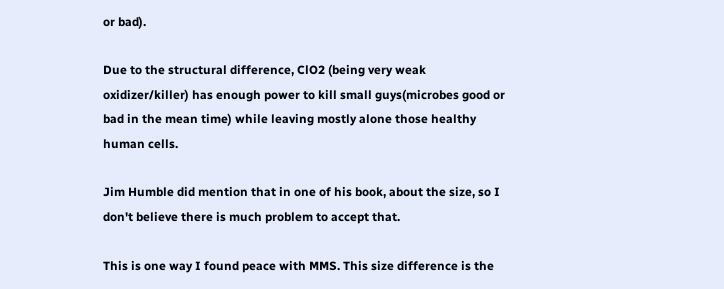or bad).

Due to the structural difference, ClO2 (being very weak oxidizer/killer) has enough power to kill small guys(microbes good or bad in the mean time) while leaving mostly alone those healthy human cells.

Jim Humble did mention that in one of his book, about the size, so I don't believe there is much problem to accept that.

This is one way I found peace with MMS. This size difference is the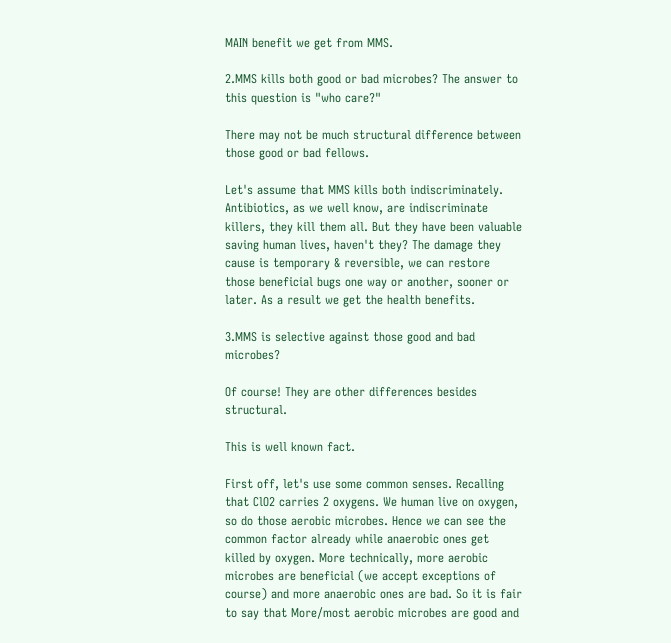MAIN benefit we get from MMS.

2.MMS kills both good or bad microbes? The answer to this question is "who care?"

There may not be much structural difference between those good or bad fellows.

Let's assume that MMS kills both indiscriminately. Antibiotics, as we well know, are indiscriminate killers, they kill them all. But they have been valuable saving human lives, haven't they? The damage they cause is temporary & reversible, we can restore those beneficial bugs one way or another, sooner or later. As a result we get the health benefits.

3.MMS is selective against those good and bad microbes?

Of course! They are other differences besides structural.

This is well known fact.

First off, let's use some common senses. Recalling that ClO2 carries 2 oxygens. We human live on oxygen, so do those aerobic microbes. Hence we can see the common factor already while anaerobic ones get killed by oxygen. More technically, more aerobic microbes are beneficial (we accept exceptions of course) and more anaerobic ones are bad. So it is fair to say that More/most aerobic microbes are good and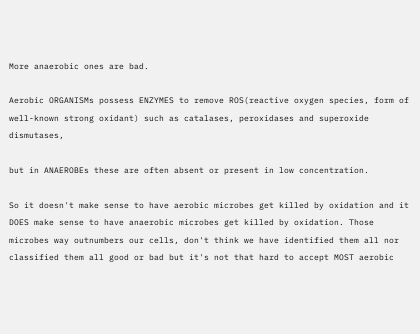More anaerobic ones are bad.

Aerobic ORGANISMs possess ENZYMES to remove ROS(reactive oxygen species, form of well-known strong oxidant) such as catalases, peroxidases and superoxide dismutases,

but in ANAEROBEs these are often absent or present in low concentration.

So it doesn't make sense to have aerobic microbes get killed by oxidation and it DOES make sense to have anaerobic microbes get killed by oxidation. Those microbes way outnumbers our cells, don't think we have identified them all nor classified them all good or bad but it's not that hard to accept MOST aerobic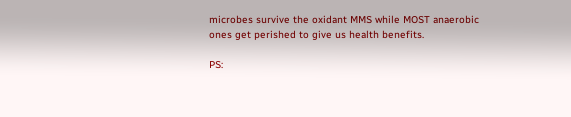microbes survive the oxidant MMS while MOST anaerobic ones get perished to give us health benefits.

PS: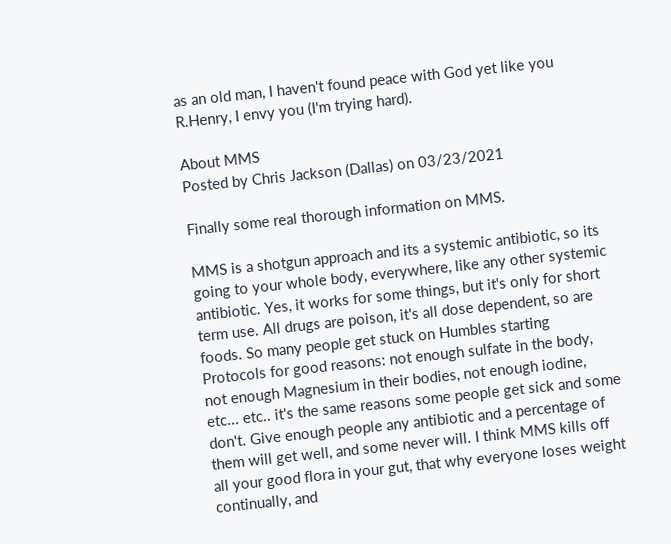as an old man, I haven't found peace with God yet like you R.Henry, I envy you (I'm trying hard).

About MMS
Posted by Chris Jackson (Dallas) on 03/23/2021

Finally some real thorough information on MMS.

MMS is a shotgun approach and its a systemic antibiotic, so its going to your whole body, everywhere, like any other systemic antibiotic. Yes, it works for some things, but it's only for short term use. All drugs are poison, it's all dose dependent, so are foods. So many people get stuck on Humbles starting Protocols for good reasons: not enough sulfate in the body, not enough Magnesium in their bodies, not enough iodine, etc... etc.. it's the same reasons some people get sick and some don't. Give enough people any antibiotic and a percentage of them will get well, and some never will. I think MMS kills off all your good flora in your gut, that why everyone loses weight continually, and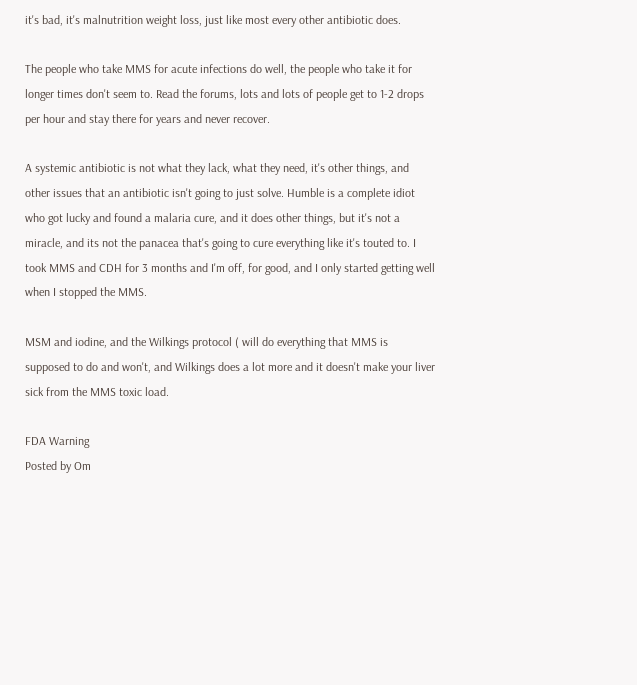it's bad, it's malnutrition weight loss, just like most every other antibiotic does.

The people who take MMS for acute infections do well, the people who take it for longer times don't seem to. Read the forums, lots and lots of people get to 1-2 drops per hour and stay there for years and never recover.

A systemic antibiotic is not what they lack, what they need, it's other things, and other issues that an antibiotic isn't going to just solve. Humble is a complete idiot who got lucky and found a malaria cure, and it does other things, but it's not a miracle, and its not the panacea that's going to cure everything like it's touted to. I took MMS and CDH for 3 months and I'm off, for good, and I only started getting well when I stopped the MMS.

MSM and iodine, and the Wilkings protocol ( will do everything that MMS is supposed to do and won't, and Wilkings does a lot more and it doesn't make your liver sick from the MMS toxic load.

FDA Warning
Posted by Om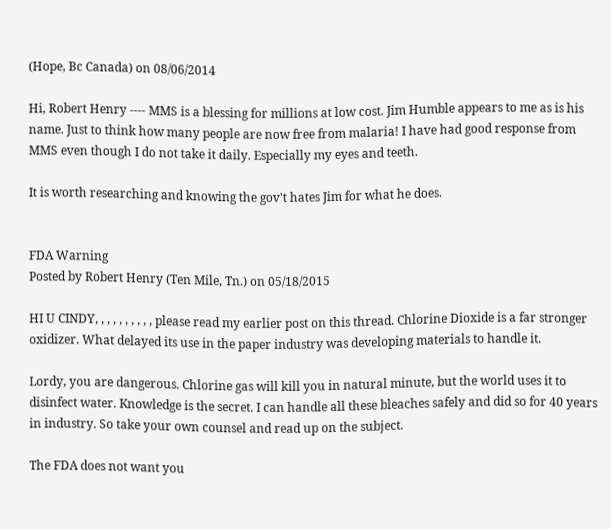(Hope, Bc Canada) on 08/06/2014

Hi, Robert Henry ---- MMS is a blessing for millions at low cost. Jim Humble appears to me as is his name. Just to think how many people are now free from malaria! I have had good response from MMS even though I do not take it daily. Especially my eyes and teeth.

It is worth researching and knowing the gov't hates Jim for what he does.


FDA Warning
Posted by Robert Henry (Ten Mile, Tn.) on 05/18/2015

HI U CINDY, , , , , , , , , , please read my earlier post on this thread. Chlorine Dioxide is a far stronger oxidizer. What delayed its use in the paper industry was developing materials to handle it.

Lordy, you are dangerous. Chlorine gas will kill you in natural minute, but the world uses it to disinfect water. Knowledge is the secret. I can handle all these bleaches safely and did so for 40 years in industry. So take your own counsel and read up on the subject.

The FDA does not want you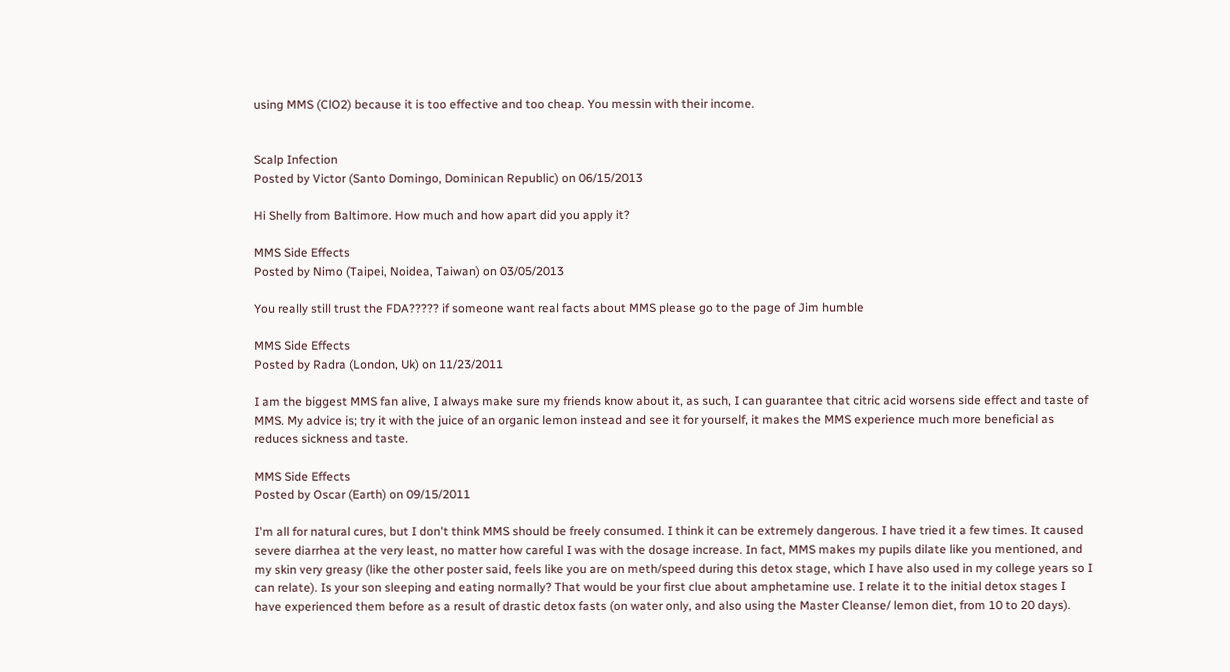using MMS (ClO2) because it is too effective and too cheap. You messin with their income.


Scalp Infection
Posted by Victor (Santo Domingo, Dominican Republic) on 06/15/2013

Hi Shelly from Baltimore. How much and how apart did you apply it?

MMS Side Effects
Posted by Nimo (Taipei, Noidea, Taiwan) on 03/05/2013

You really still trust the FDA????? if someone want real facts about MMS please go to the page of Jim humble

MMS Side Effects
Posted by Radra (London, Uk) on 11/23/2011

I am the biggest MMS fan alive, I always make sure my friends know about it, as such, I can guarantee that citric acid worsens side effect and taste of MMS. My advice is; try it with the juice of an organic lemon instead and see it for yourself, it makes the MMS experience much more beneficial as reduces sickness and taste.

MMS Side Effects
Posted by Oscar (Earth) on 09/15/2011

I'm all for natural cures, but I don't think MMS should be freely consumed. I think it can be extremely dangerous. I have tried it a few times. It caused severe diarrhea at the very least, no matter how careful I was with the dosage increase. In fact, MMS makes my pupils dilate like you mentioned, and my skin very greasy (like the other poster said, feels like you are on meth/speed during this detox stage, which I have also used in my college years so I can relate). Is your son sleeping and eating normally? That would be your first clue about amphetamine use. I relate it to the initial detox stages I have experienced them before as a result of drastic detox fasts (on water only, and also using the Master Cleanse/ lemon diet, from 10 to 20 days).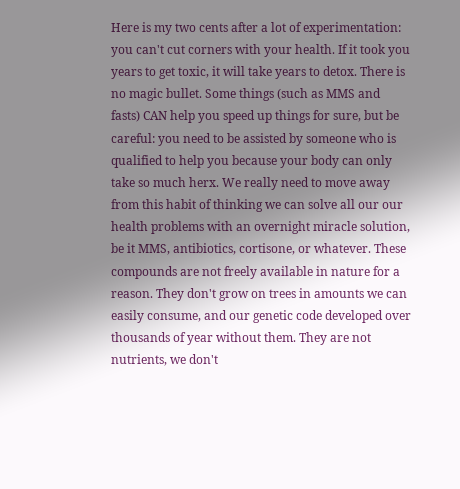Here is my two cents after a lot of experimentation: you can't cut corners with your health. If it took you years to get toxic, it will take years to detox. There is no magic bullet. Some things (such as MMS and fasts) CAN help you speed up things for sure, but be careful: you need to be assisted by someone who is qualified to help you because your body can only take so much herx. We really need to move away from this habit of thinking we can solve all our our health problems with an overnight miracle solution, be it MMS, antibiotics, cortisone, or whatever. These compounds are not freely available in nature for a reason. They don't grow on trees in amounts we can easily consume, and our genetic code developed over thousands of year without them. They are not nutrients, we don't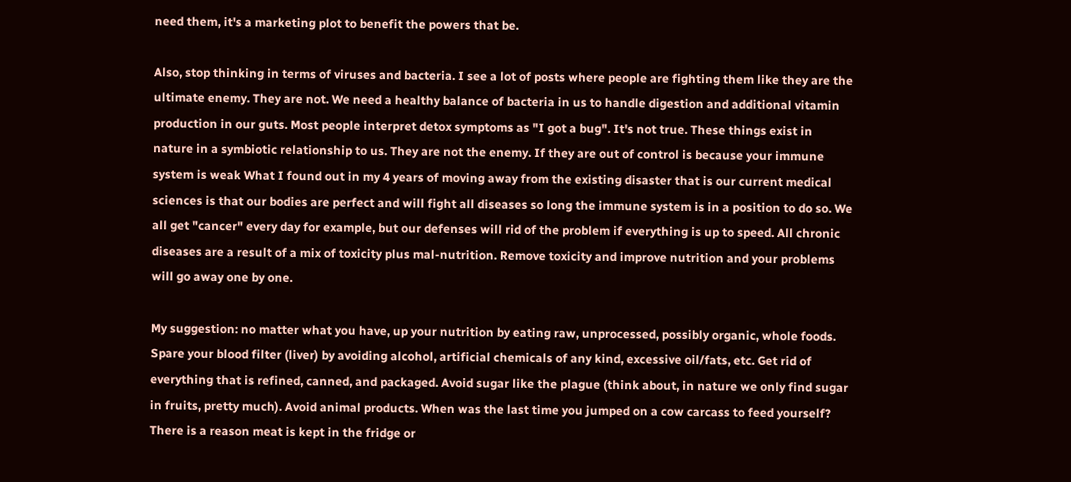need them, it's a marketing plot to benefit the powers that be.

Also, stop thinking in terms of viruses and bacteria. I see a lot of posts where people are fighting them like they are the ultimate enemy. They are not. We need a healthy balance of bacteria in us to handle digestion and additional vitamin production in our guts. Most people interpret detox symptoms as "I got a bug". It's not true. These things exist in nature in a symbiotic relationship to us. They are not the enemy. If they are out of control is because your immune system is weak What I found out in my 4 years of moving away from the existing disaster that is our current medical sciences is that our bodies are perfect and will fight all diseases so long the immune system is in a position to do so. We all get "cancer" every day for example, but our defenses will rid of the problem if everything is up to speed. All chronic diseases are a result of a mix of toxicity plus mal-nutrition. Remove toxicity and improve nutrition and your problems will go away one by one.

My suggestion: no matter what you have, up your nutrition by eating raw, unprocessed, possibly organic, whole foods. Spare your blood filter (liver) by avoiding alcohol, artificial chemicals of any kind, excessive oil/fats, etc. Get rid of everything that is refined, canned, and packaged. Avoid sugar like the plague (think about, in nature we only find sugar in fruits, pretty much). Avoid animal products. When was the last time you jumped on a cow carcass to feed yourself? There is a reason meat is kept in the fridge or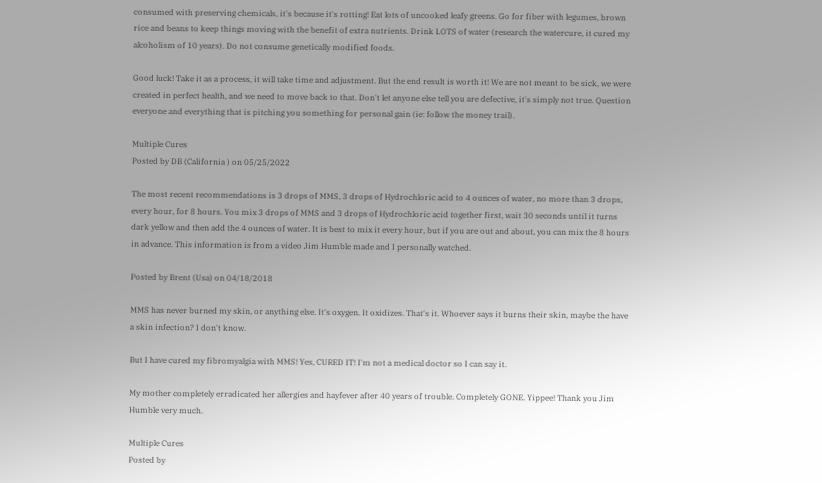consumed with preserving chemicals, it's because it's rotting! Eat lots of uncooked leafy greens. Go for fiber with legumes, brown rice and beans to keep things moving with the benefit of extra nutrients. Drink LOTS of water (research the watercure, it cured my alcoholism of 10 years). Do not consume genetically modified foods.

Good luck! Take it as a process, it will take time and adjustment. But the end result is worth it! We are not meant to be sick, we were created in perfect health, and we need to move back to that. Don't let anyone else tell you are defective, it's simply not true. Question everyone and everything that is pitching you something for personal gain (ie: follow the money trail).

Multiple Cures
Posted by DB (California ) on 05/25/2022

The most recent recommendations is 3 drops of MMS, 3 drops of Hydrochloric acid to 4 ounces of water, no more than 3 drops, every hour, for 8 hours. You mix 3 drops of MMS and 3 drops of Hydrochloric acid together first, wait 30 seconds until it turns dark yellow and then add the 4 ounces of water. It is best to mix it every hour, but if you are out and about, you can mix the 8 hours in advance. This information is from a video Jim Humble made and I personally watched.

Posted by Brent (Usa) on 04/18/2018

MMS has never burned my skin, or anything else. It's oxygen. It oxidizes. That's it. Whoever says it burns their skin, maybe the have a skin infection? I don't know.

But I have cured my fibromyalgia with MMS! Yes, CURED IT! I'm not a medical doctor so I can say it.

My mother completely erradicated her allergies and hayfever after 40 years of trouble. Completely GONE. Yippee! Thank you Jim Humble very much.

Multiple Cures
Posted by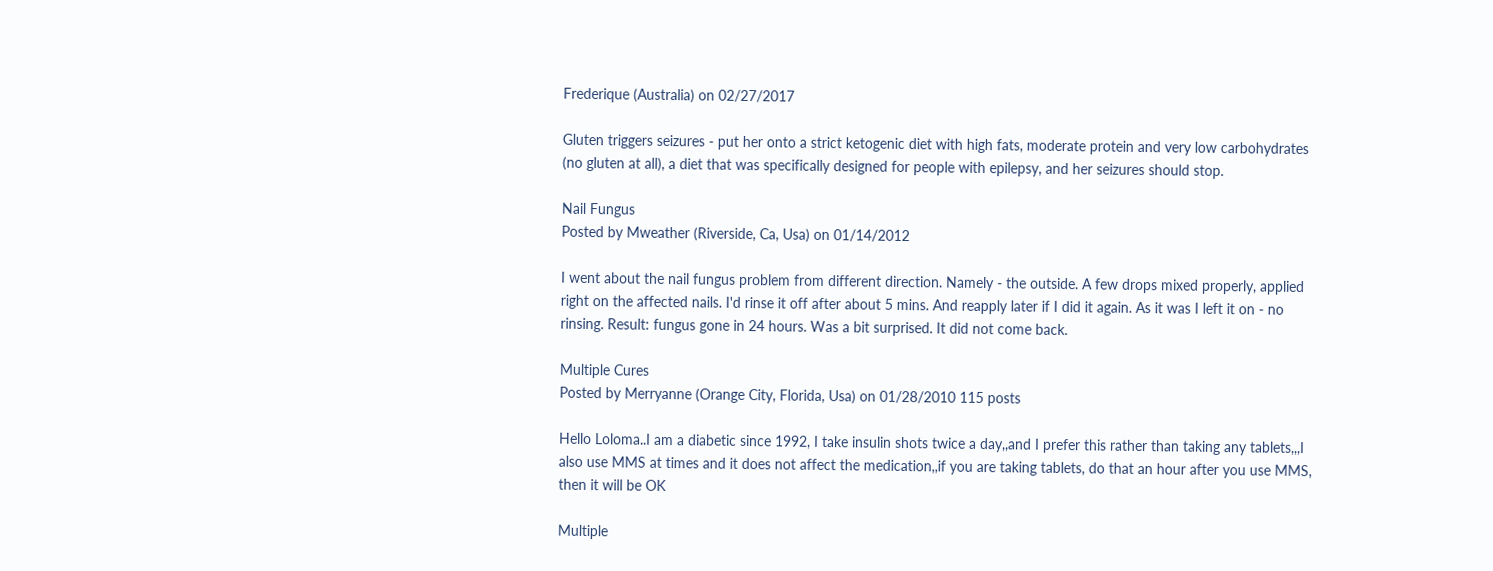Frederique (Australia) on 02/27/2017

Gluten triggers seizures - put her onto a strict ketogenic diet with high fats, moderate protein and very low carbohydrates (no gluten at all), a diet that was specifically designed for people with epilepsy, and her seizures should stop.

Nail Fungus
Posted by Mweather (Riverside, Ca, Usa) on 01/14/2012

I went about the nail fungus problem from different direction. Namely - the outside. A few drops mixed properly, applied right on the affected nails. I'd rinse it off after about 5 mins. And reapply later if I did it again. As it was I left it on - no rinsing. Result: fungus gone in 24 hours. Was a bit surprised. It did not come back.

Multiple Cures
Posted by Merryanne (Orange City, Florida, Usa) on 01/28/2010 115 posts

Hello Loloma..I am a diabetic since 1992, I take insulin shots twice a day,,and I prefer this rather than taking any tablets,,,I also use MMS at times and it does not affect the medication,,if you are taking tablets, do that an hour after you use MMS, then it will be OK

Multiple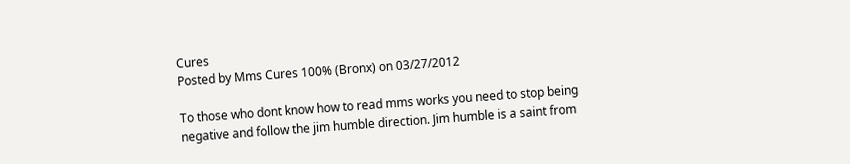Cures
Posted by Mms Cures 100% (Bronx) on 03/27/2012

To those who dont know how to read mms works you need to stop being negative and follow the jim humble direction. Jim humble is a saint from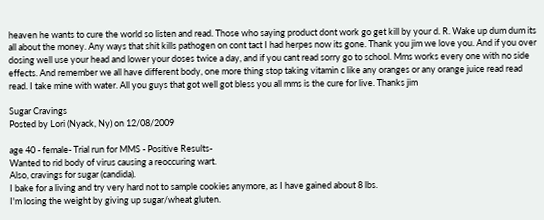heaven he wants to cure the world so listen and read. Those who saying product dont work go get kill by your d. R. Wake up dum dum its all about the money. Any ways that shit kills pathogen on cont tact I had herpes now its gone. Thank you jim we love you. And if you over dosing well use your head and lower your doses twice a day, and if you cant read sorry go to school. Mms works every one with no side effects. And remember we all have different body, one more thing stop taking vitamin c like any oranges or any orange juice read read read. I take mine with water. All you guys that got well got bless you all mms is the cure for live. Thanks jim

Sugar Cravings
Posted by Lori (Nyack, Ny) on 12/08/2009

age 40 - female- Trial run for MMS - Positive Results-
Wanted to rid body of virus causing a reoccuring wart.
Also, cravings for sugar (candida).
I bake for a living and try very hard not to sample cookies anymore, as I have gained about 8 lbs.
I'm losing the weight by giving up sugar/wheat gluten.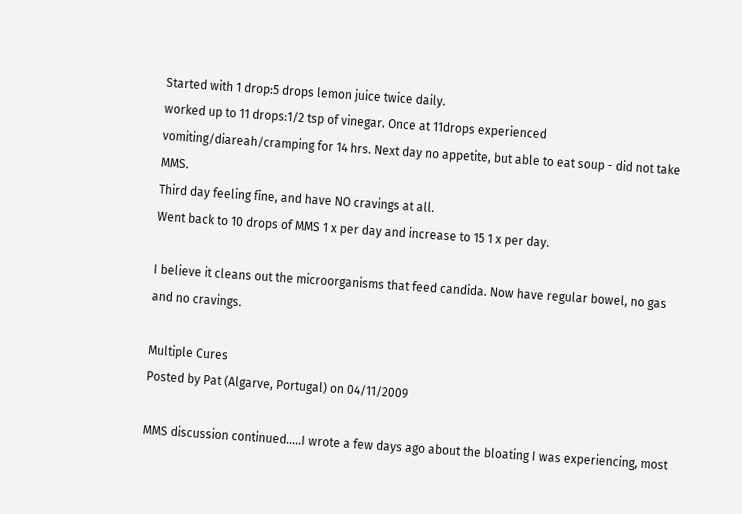Started with 1 drop:5 drops lemon juice twice daily.
worked up to 11 drops:1/2 tsp of vinegar. Once at 11drops experienced vomiting/diareah/cramping for 14 hrs. Next day no appetite, but able to eat soup - did not take MMS.
Third day feeling fine, and have NO cravings at all.
Went back to 10 drops of MMS 1 x per day and increase to 15 1 x per day.

I believe it cleans out the microorganisms that feed candida. Now have regular bowel, no gas and no cravings.

Multiple Cures
Posted by Pat (Algarve, Portugal) on 04/11/2009

MMS discussion continued.....I wrote a few days ago about the bloating I was experiencing, most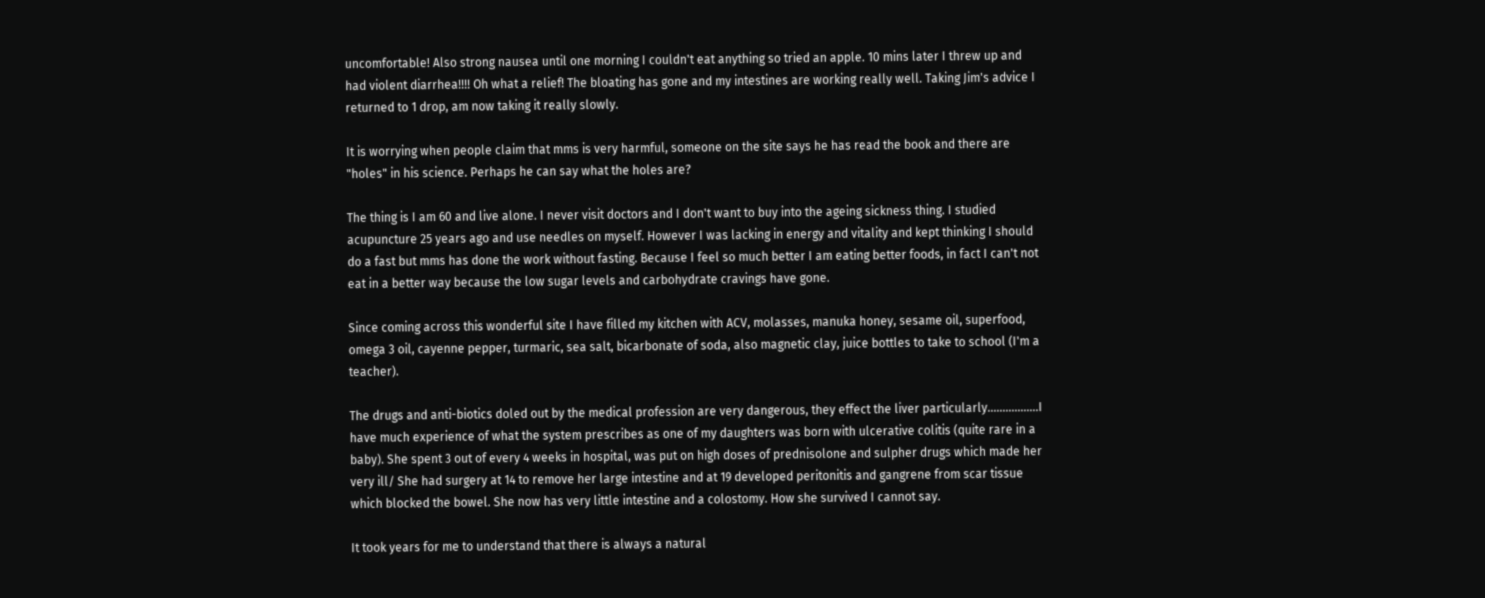uncomfortable! Also strong nausea until one morning I couldn't eat anything so tried an apple. 10 mins later I threw up and had violent diarrhea!!!! Oh what a relief! The bloating has gone and my intestines are working really well. Taking Jim's advice I returned to 1 drop, am now taking it really slowly.

It is worrying when people claim that mms is very harmful, someone on the site says he has read the book and there are "holes" in his science. Perhaps he can say what the holes are?

The thing is I am 60 and live alone. I never visit doctors and I don't want to buy into the ageing sickness thing. I studied acupuncture 25 years ago and use needles on myself. However I was lacking in energy and vitality and kept thinking I should do a fast but mms has done the work without fasting. Because I feel so much better I am eating better foods, in fact I can't not eat in a better way because the low sugar levels and carbohydrate cravings have gone.

Since coming across this wonderful site I have filled my kitchen with ACV, molasses, manuka honey, sesame oil, superfood, omega 3 oil, cayenne pepper, turmaric, sea salt, bicarbonate of soda, also magnetic clay, juice bottles to take to school (I'm a teacher).

The drugs and anti-biotics doled out by the medical profession are very dangerous, they effect the liver particularly.................I have much experience of what the system prescribes as one of my daughters was born with ulcerative colitis (quite rare in a baby). She spent 3 out of every 4 weeks in hospital, was put on high doses of prednisolone and sulpher drugs which made her very ill/ She had surgery at 14 to remove her large intestine and at 19 developed peritonitis and gangrene from scar tissue which blocked the bowel. She now has very little intestine and a colostomy. How she survived I cannot say.

It took years for me to understand that there is always a natural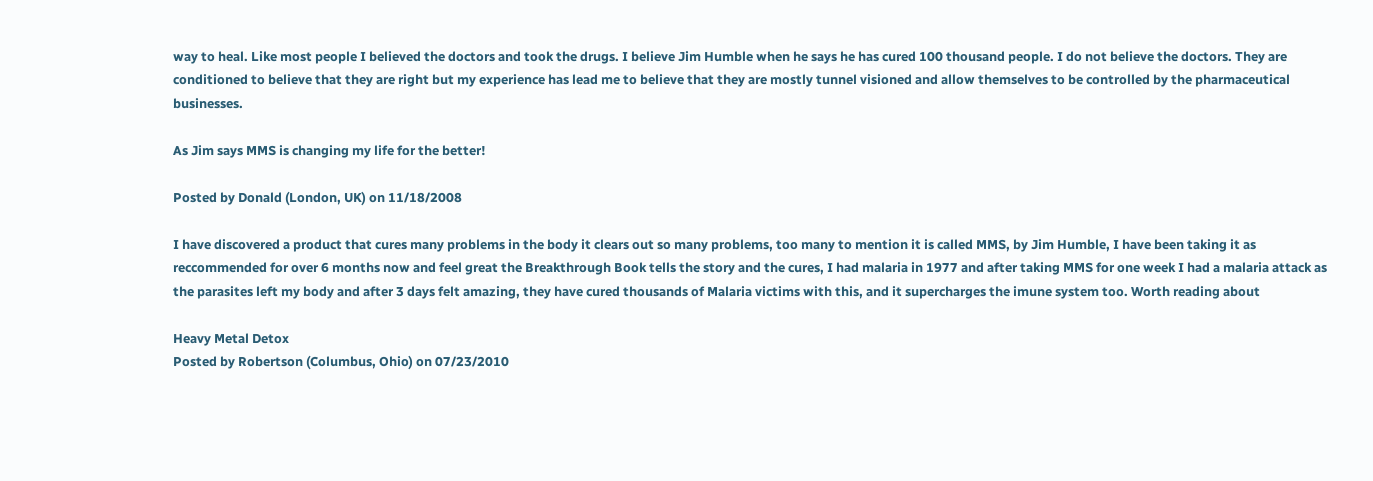way to heal. Like most people I believed the doctors and took the drugs. I believe Jim Humble when he says he has cured 100 thousand people. I do not believe the doctors. They are conditioned to believe that they are right but my experience has lead me to believe that they are mostly tunnel visioned and allow themselves to be controlled by the pharmaceutical businesses.

As Jim says MMS is changing my life for the better!

Posted by Donald (London, UK) on 11/18/2008

I have discovered a product that cures many problems in the body it clears out so many problems, too many to mention it is called MMS, by Jim Humble, I have been taking it as reccommended for over 6 months now and feel great the Breakthrough Book tells the story and the cures, I had malaria in 1977 and after taking MMS for one week I had a malaria attack as the parasites left my body and after 3 days felt amazing, they have cured thousands of Malaria victims with this, and it supercharges the imune system too. Worth reading about

Heavy Metal Detox
Posted by Robertson (Columbus, Ohio) on 07/23/2010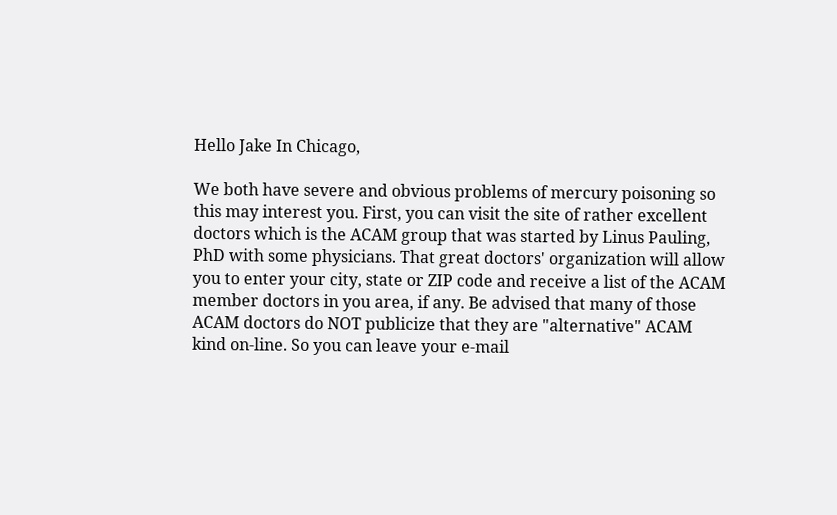Hello Jake In Chicago,

We both have severe and obvious problems of mercury poisoning so this may interest you. First, you can visit the site of rather excellent doctors which is the ACAM group that was started by Linus Pauling, PhD with some physicians. That great doctors' organization will allow you to enter your city, state or ZIP code and receive a list of the ACAM member doctors in you area, if any. Be advised that many of those ACAM doctors do NOT publicize that they are "alternative" ACAM kind on-line. So you can leave your e-mail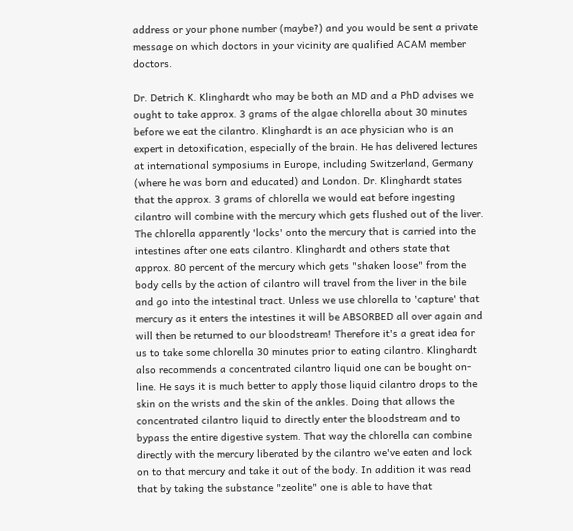address or your phone number (maybe?) and you would be sent a private message on which doctors in your vicinity are qualified ACAM member doctors.

Dr. Detrich K. Klinghardt who may be both an MD and a PhD advises we ought to take approx. 3 grams of the algae chlorella about 30 minutes before we eat the cilantro. Klinghardt is an ace physician who is an expert in detoxification, especially of the brain. He has delivered lectures at international symposiums in Europe, including Switzerland, Germany (where he was born and educated) and London. Dr. Klinghardt states that the approx. 3 grams of chlorella we would eat before ingesting cilantro will combine with the mercury which gets flushed out of the liver. The chlorella apparently 'locks' onto the mercury that is carried into the intestines after one eats cilantro. Klinghardt and others state that approx. 80 percent of the mercury which gets "shaken loose" from the body cells by the action of cilantro will travel from the liver in the bile and go into the intestinal tract. Unless we use chlorella to 'capture' that mercury as it enters the intestines it will be ABSORBED all over again and will then be returned to our bloodstream! Therefore it's a great idea for us to take some chlorella 30 minutes prior to eating cilantro. Klinghardt also recommends a concentrated cilantro liquid one can be bought on-line. He says it is much better to apply those liquid cilantro drops to the skin on the wrists and the skin of the ankles. Doing that allows the concentrated cilantro liquid to directly enter the bloodstream and to bypass the entire digestive system. That way the chlorella can combine directly with the mercury liberated by the cilantro we've eaten and lock on to that mercury and take it out of the body. In addition it was read that by taking the substance "zeolite" one is able to have that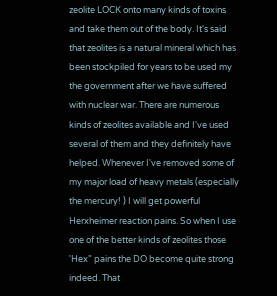zeolite LOCK onto many kinds of toxins and take them out of the body. It's said that zeolites is a natural mineral which has been stockpiled for years to be used my the government after we have suffered with nuclear war. There are numerous kinds of zeolites available and I've used several of them and they definitely have helped. Whenever I've removed some of my major load of heavy metals (especially the mercury! ) I will get powerful Herxheimer reaction pains. So when I use one of the better kinds of zeolites those 'Hex" pains the DO become quite strong indeed. That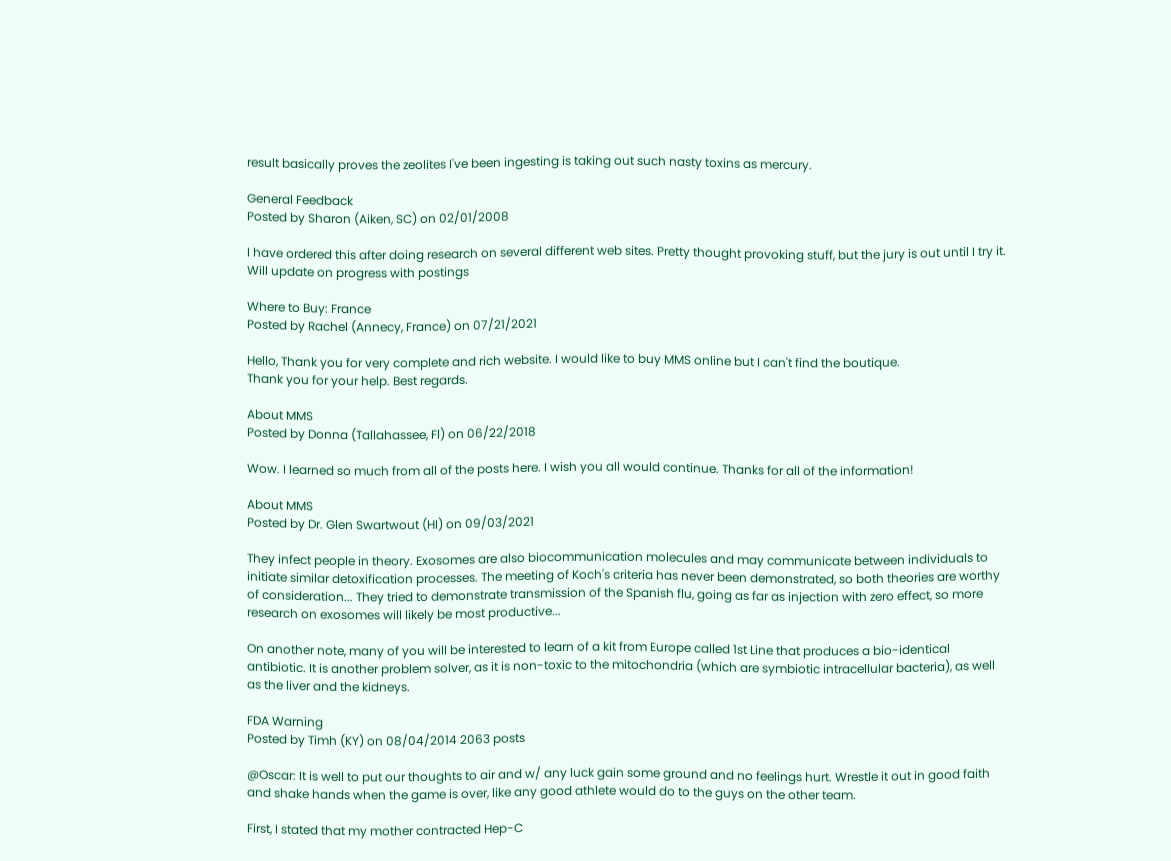result basically proves the zeolites I've been ingesting is taking out such nasty toxins as mercury.

General Feedback
Posted by Sharon (Aiken, SC) on 02/01/2008

I have ordered this after doing research on several different web sites. Pretty thought provoking stuff, but the jury is out until I try it. Will update on progress with postings

Where to Buy: France
Posted by Rachel (Annecy, France) on 07/21/2021

Hello, Thank you for very complete and rich website. I would like to buy MMS online but I can't find the boutique.
Thank you for your help. Best regards.

About MMS
Posted by Donna (Tallahassee, Fl) on 06/22/2018

Wow. I learned so much from all of the posts here. I wish you all would continue. Thanks for all of the information!

About MMS
Posted by Dr. Glen Swartwout (HI) on 09/03/2021

They infect people in theory. Exosomes are also biocommunication molecules and may communicate between individuals to initiate similar detoxification processes. The meeting of Koch's criteria has never been demonstrated, so both theories are worthy of consideration... They tried to demonstrate transmission of the Spanish flu, going as far as injection with zero effect, so more research on exosomes will likely be most productive...

On another note, many of you will be interested to learn of a kit from Europe called 1st Line that produces a bio-identical antibiotic. It is another problem solver, as it is non-toxic to the mitochondria (which are symbiotic intracellular bacteria), as well as the liver and the kidneys.

FDA Warning
Posted by Timh (KY) on 08/04/2014 2063 posts

@Oscar: It is well to put our thoughts to air and w/ any luck gain some ground and no feelings hurt. Wrestle it out in good faith and shake hands when the game is over, like any good athlete would do to the guys on the other team.

First, I stated that my mother contracted Hep-C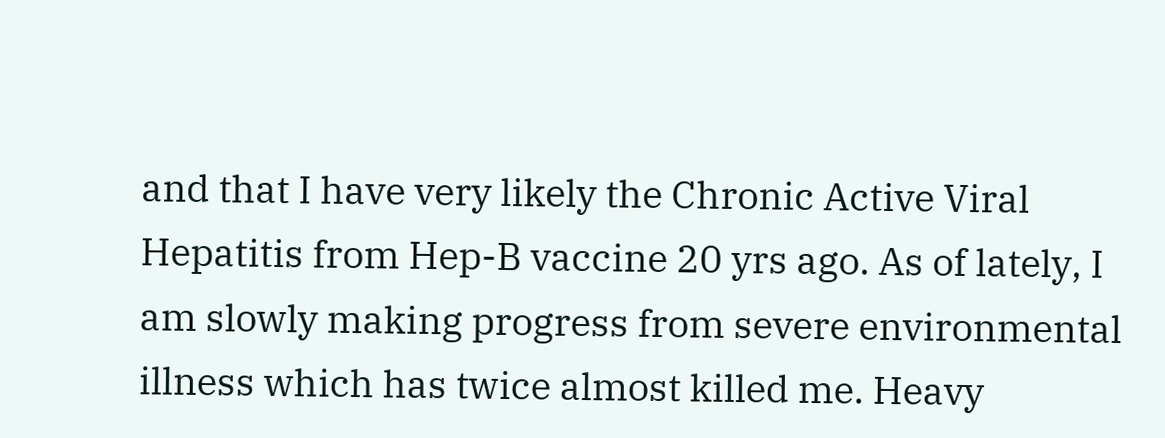and that I have very likely the Chronic Active Viral Hepatitis from Hep-B vaccine 20 yrs ago. As of lately, I am slowly making progress from severe environmental illness which has twice almost killed me. Heavy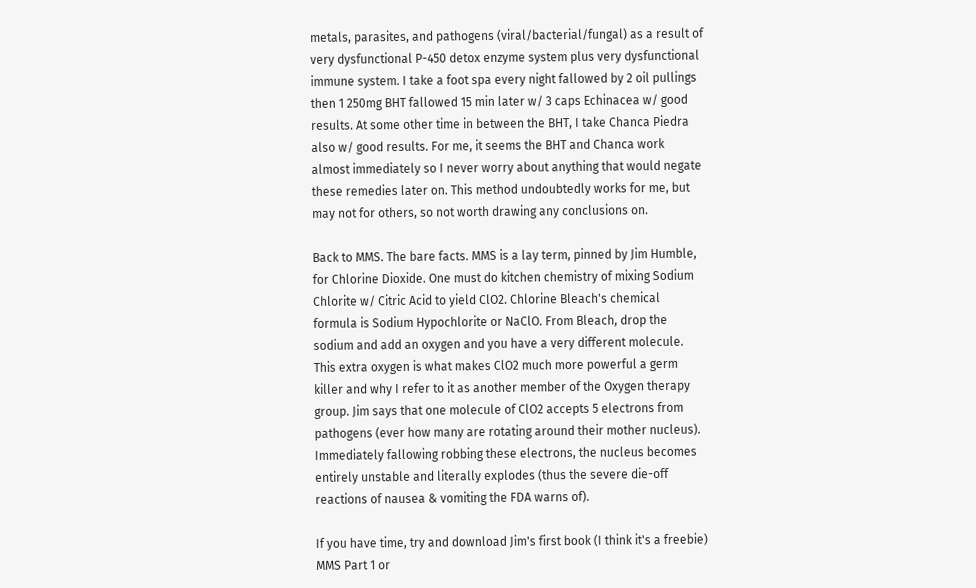metals, parasites, and pathogens (viral/bacterial/fungal) as a result of very dysfunctional P-450 detox enzyme system plus very dysfunctional immune system. I take a foot spa every night fallowed by 2 oil pullings then 1 250mg BHT fallowed 15 min later w/ 3 caps Echinacea w/ good results. At some other time in between the BHT, I take Chanca Piedra also w/ good results. For me, it seems the BHT and Chanca work almost immediately so I never worry about anything that would negate these remedies later on. This method undoubtedly works for me, but may not for others, so not worth drawing any conclusions on.

Back to MMS. The bare facts. MMS is a lay term, pinned by Jim Humble, for Chlorine Dioxide. One must do kitchen chemistry of mixing Sodium Chlorite w/ Citric Acid to yield ClO2. Chlorine Bleach's chemical formula is Sodium Hypochlorite or NaClO. From Bleach, drop the sodium and add an oxygen and you have a very different molecule. This extra oxygen is what makes ClO2 much more powerful a germ killer and why I refer to it as another member of the Oxygen therapy group. Jim says that one molecule of ClO2 accepts 5 electrons from pathogens (ever how many are rotating around their mother nucleus). Immediately fallowing robbing these electrons, the nucleus becomes entirely unstable and literally explodes (thus the severe die-off reactions of nausea & vomiting the FDA warns of).

If you have time, try and download Jim's first book (I think it's a freebie) MMS Part 1 or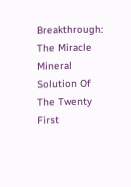Breakthrough: The Miracle Mineral Solution Of The Twenty First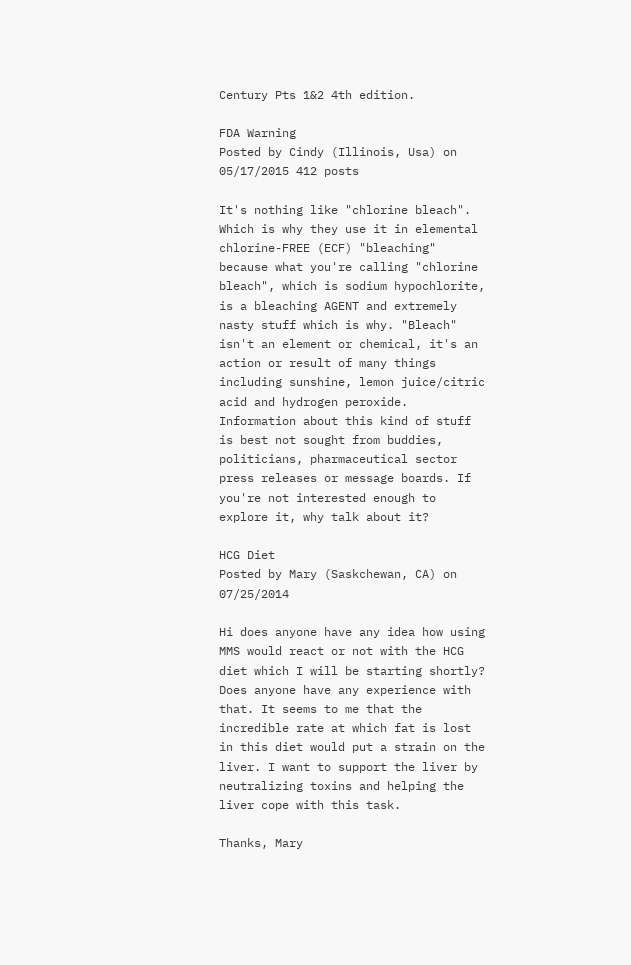Century Pts 1&2 4th edition.

FDA Warning
Posted by Cindy (Illinois, Usa) on 05/17/2015 412 posts

It's nothing like "chlorine bleach". Which is why they use it in elemental chlorine-FREE (ECF) "bleaching" because what you're calling "chlorine bleach", which is sodium hypochlorite, is a bleaching AGENT and extremely nasty stuff which is why. "Bleach" isn't an element or chemical, it's an action or result of many things including sunshine, lemon juice/citric acid and hydrogen peroxide. Information about this kind of stuff is best not sought from buddies, politicians, pharmaceutical sector press releases or message boards. If you're not interested enough to explore it, why talk about it?

HCG Diet
Posted by Mary (Saskchewan, CA) on 07/25/2014

Hi does anyone have any idea how using MMS would react or not with the HCG diet which I will be starting shortly? Does anyone have any experience with that. It seems to me that the incredible rate at which fat is lost in this diet would put a strain on the liver. I want to support the liver by neutralizing toxins and helping the liver cope with this task.

Thanks, Mary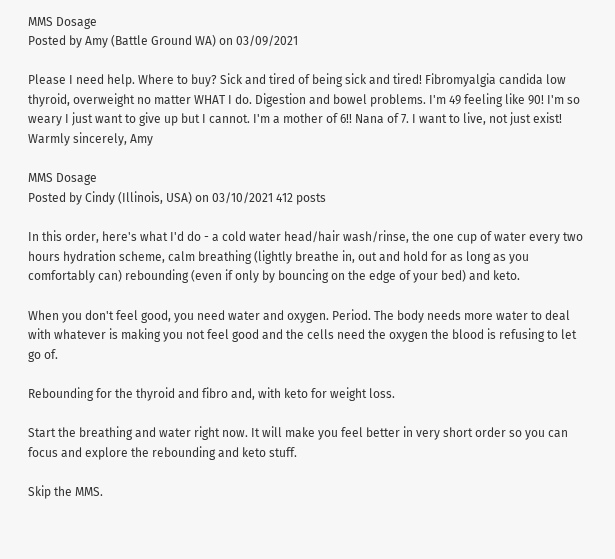MMS Dosage
Posted by Amy (Battle Ground WA) on 03/09/2021

Please I need help. Where to buy? Sick and tired of being sick and tired! Fibromyalgia candida low thyroid, overweight no matter WHAT I do. Digestion and bowel problems. I'm 49 feeling like 90! I'm so weary I just want to give up but I cannot. I'm a mother of 6!! Nana of 7. I want to live, not just exist!
Warmly sincerely, Amy

MMS Dosage
Posted by Cindy (Illinois, USA) on 03/10/2021 412 posts

In this order, here's what I'd do - a cold water head/hair wash/rinse, the one cup of water every two hours hydration scheme, calm breathing (lightly breathe in, out and hold for as long as you comfortably can) rebounding (even if only by bouncing on the edge of your bed) and keto.

When you don't feel good, you need water and oxygen. Period. The body needs more water to deal with whatever is making you not feel good and the cells need the oxygen the blood is refusing to let go of.

Rebounding for the thyroid and fibro and, with keto for weight loss.

Start the breathing and water right now. It will make you feel better in very short order so you can focus and explore the rebounding and keto stuff.

Skip the MMS.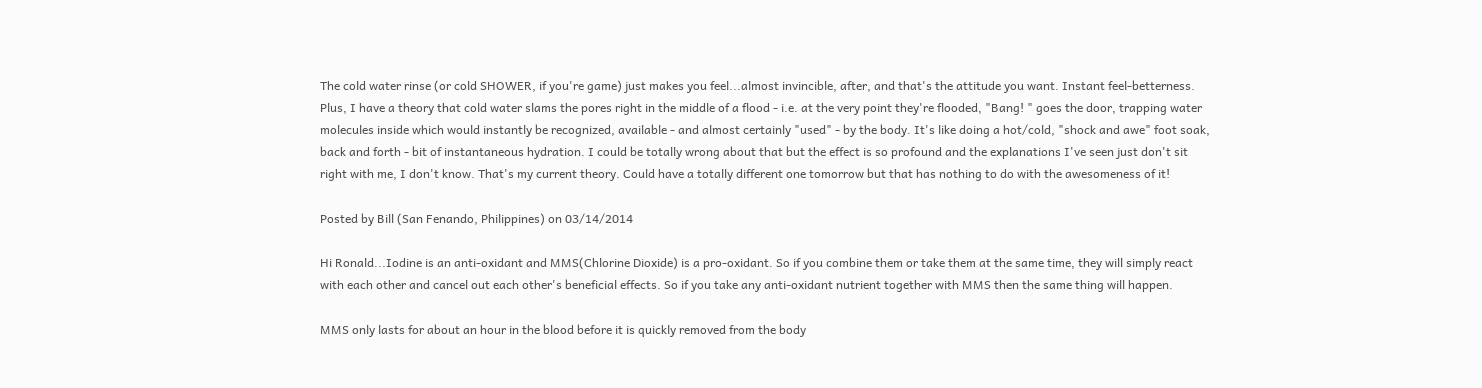The cold water rinse (or cold SHOWER, if you're game) just makes you feel...almost invincible, after, and that's the attitude you want. Instant feel-betterness. Plus, I have a theory that cold water slams the pores right in the middle of a flood - i.e. at the very point they're flooded, "Bang! " goes the door, trapping water molecules inside which would instantly be recognized, available - and almost certainly "used" - by the body. It's like doing a hot/cold, "shock and awe" foot soak, back and forth - bit of instantaneous hydration. I could be totally wrong about that but the effect is so profound and the explanations I've seen just don't sit right with me, I don't know. That's my current theory. Could have a totally different one tomorrow but that has nothing to do with the awesomeness of it!

Posted by Bill (San Fenando, Philippines) on 03/14/2014

Hi Ronald...Iodine is an anti-oxidant and MMS(Chlorine Dioxide) is a pro-oxidant. So if you combine them or take them at the same time, they will simply react with each other and cancel out each other's beneficial effects. So if you take any anti-oxidant nutrient together with MMS then the same thing will happen.

MMS only lasts for about an hour in the blood before it is quickly removed from the body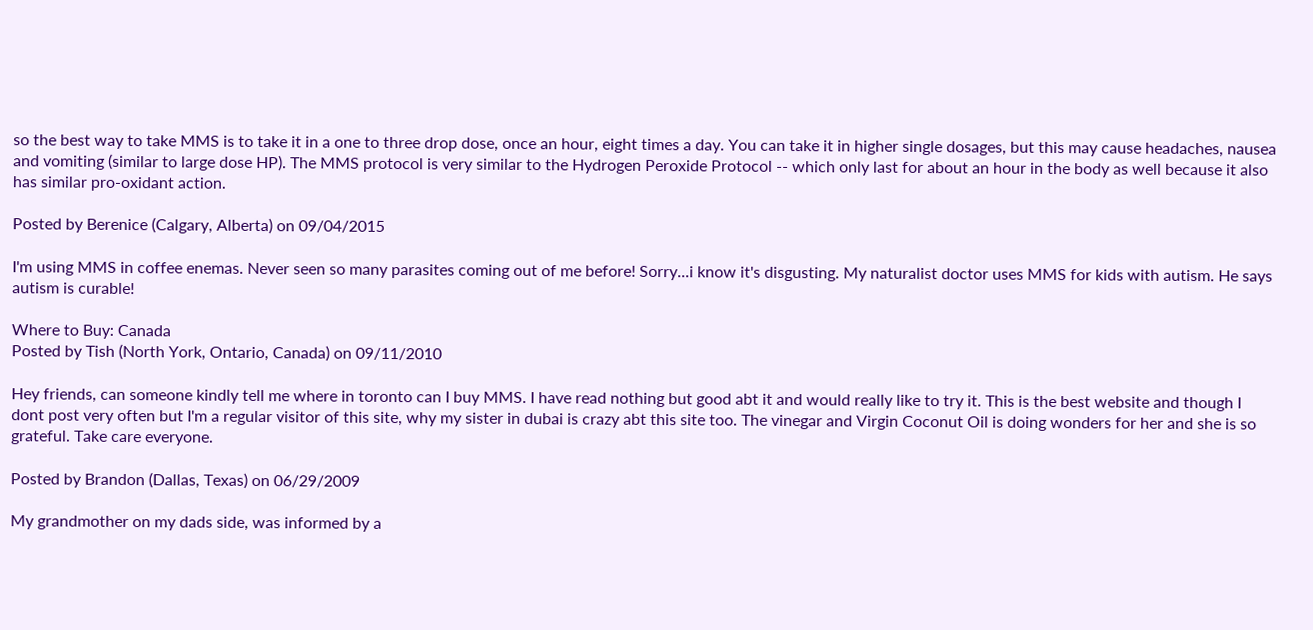so the best way to take MMS is to take it in a one to three drop dose, once an hour, eight times a day. You can take it in higher single dosages, but this may cause headaches, nausea and vomiting (similar to large dose HP). The MMS protocol is very similar to the Hydrogen Peroxide Protocol -- which only last for about an hour in the body as well because it also has similar pro-oxidant action.

Posted by Berenice (Calgary, Alberta) on 09/04/2015

I'm using MMS in coffee enemas. Never seen so many parasites coming out of me before! Sorry...i know it's disgusting. My naturalist doctor uses MMS for kids with autism. He says autism is curable!

Where to Buy: Canada
Posted by Tish (North York, Ontario, Canada) on 09/11/2010

Hey friends, can someone kindly tell me where in toronto can I buy MMS. I have read nothing but good abt it and would really like to try it. This is the best website and though I dont post very often but I'm a regular visitor of this site, why my sister in dubai is crazy abt this site too. The vinegar and Virgin Coconut Oil is doing wonders for her and she is so grateful. Take care everyone.

Posted by Brandon (Dallas, Texas) on 06/29/2009

My grandmother on my dads side, was informed by a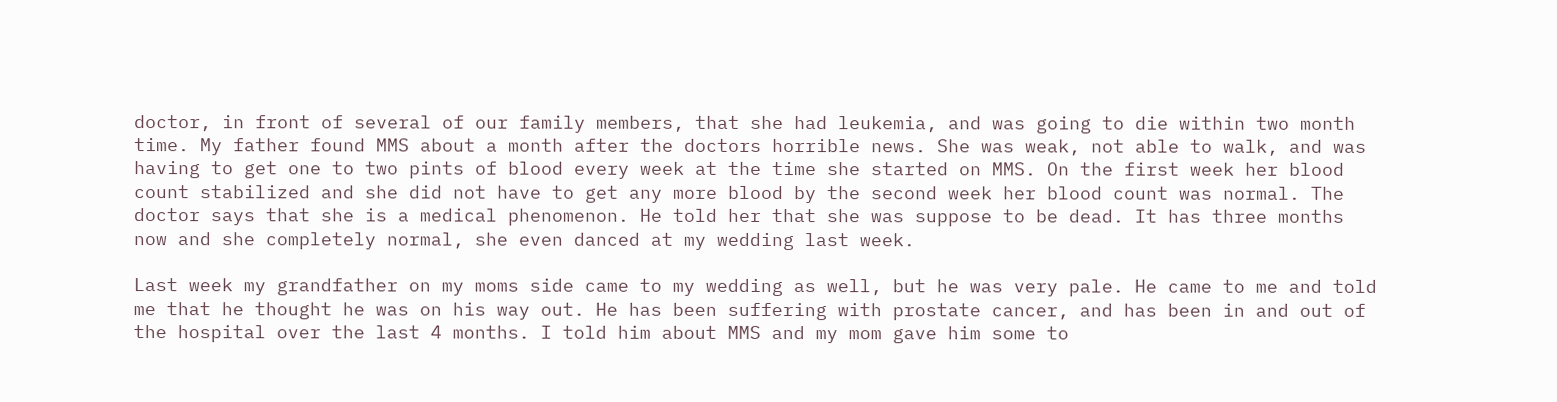doctor, in front of several of our family members, that she had leukemia, and was going to die within two month time. My father found MMS about a month after the doctors horrible news. She was weak, not able to walk, and was having to get one to two pints of blood every week at the time she started on MMS. On the first week her blood count stabilized and she did not have to get any more blood by the second week her blood count was normal. The doctor says that she is a medical phenomenon. He told her that she was suppose to be dead. It has three months now and she completely normal, she even danced at my wedding last week.

Last week my grandfather on my moms side came to my wedding as well, but he was very pale. He came to me and told me that he thought he was on his way out. He has been suffering with prostate cancer, and has been in and out of the hospital over the last 4 months. I told him about MMS and my mom gave him some to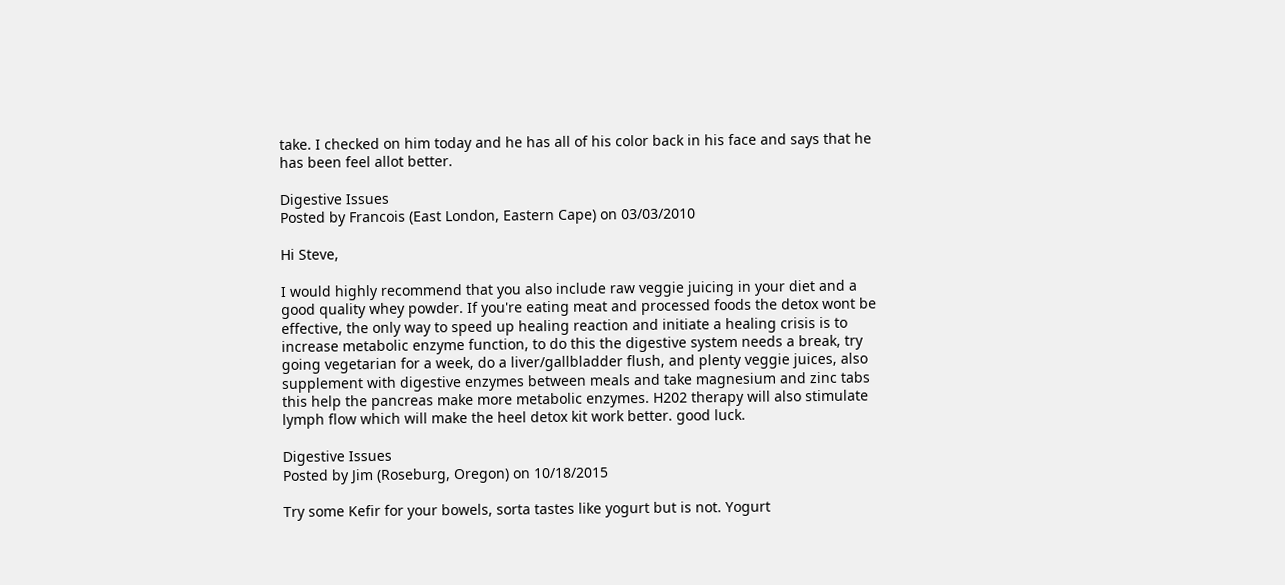take. I checked on him today and he has all of his color back in his face and says that he has been feel allot better.

Digestive Issues
Posted by Francois (East London, Eastern Cape) on 03/03/2010

Hi Steve,

I would highly recommend that you also include raw veggie juicing in your diet and a good quality whey powder. If you're eating meat and processed foods the detox wont be effective, the only way to speed up healing reaction and initiate a healing crisis is to increase metabolic enzyme function, to do this the digestive system needs a break, try going vegetarian for a week, do a liver/gallbladder flush, and plenty veggie juices, also supplement with digestive enzymes between meals and take magnesium and zinc tabs this help the pancreas make more metabolic enzymes. H202 therapy will also stimulate lymph flow which will make the heel detox kit work better. good luck.

Digestive Issues
Posted by Jim (Roseburg, Oregon) on 10/18/2015

Try some Kefir for your bowels, sorta tastes like yogurt but is not. Yogurt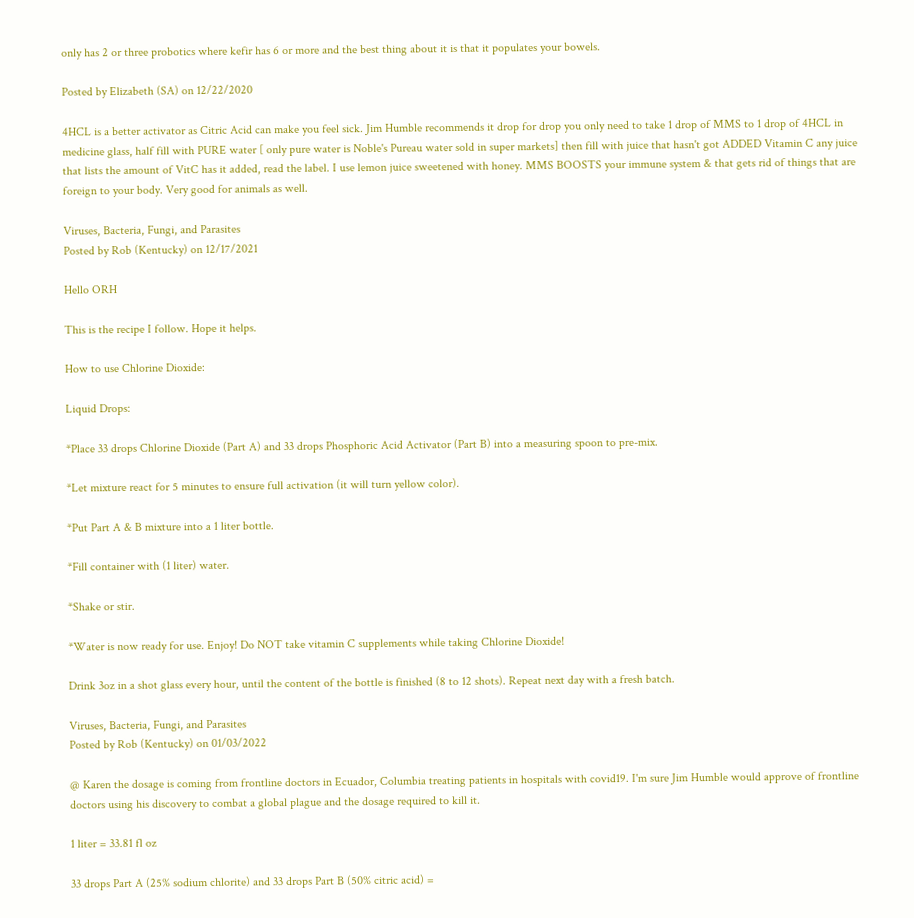only has 2 or three probotics where kefir has 6 or more and the best thing about it is that it populates your bowels.

Posted by Elizabeth (SA) on 12/22/2020

4HCL is a better activator as Citric Acid can make you feel sick. Jim Humble recommends it drop for drop you only need to take 1 drop of MMS to 1 drop of 4HCL in medicine glass, half fill with PURE water [ only pure water is Noble's Pureau water sold in super markets] then fill with juice that hasn't got ADDED Vitamin C any juice that lists the amount of VitC has it added, read the label. I use lemon juice sweetened with honey. MMS BOOSTS your immune system & that gets rid of things that are foreign to your body. Very good for animals as well.

Viruses, Bacteria, Fungi, and Parasites
Posted by Rob (Kentucky) on 12/17/2021

Hello ORH

This is the recipe I follow. Hope it helps.

How to use Chlorine Dioxide:

Liquid Drops:

*Place 33 drops Chlorine Dioxide (Part A) and 33 drops Phosphoric Acid Activator (Part B) into a measuring spoon to pre-mix.

*Let mixture react for 5 minutes to ensure full activation (it will turn yellow color).

*Put Part A & B mixture into a 1 liter bottle.

*Fill container with (1 liter) water.

*Shake or stir.

*Water is now ready for use. Enjoy! Do NOT take vitamin C supplements while taking Chlorine Dioxide!

Drink 3oz in a shot glass every hour, until the content of the bottle is finished (8 to 12 shots). Repeat next day with a fresh batch.

Viruses, Bacteria, Fungi, and Parasites
Posted by Rob (Kentucky) on 01/03/2022

@ Karen the dosage is coming from frontline doctors in Ecuador, Columbia treating patients in hospitals with covid19. I'm sure Jim Humble would approve of frontline doctors using his discovery to combat a global plague and the dosage required to kill it.

1 liter = 33.81 fl oz

33 drops Part A (25% sodium chlorite) and 33 drops Part B (50% citric acid) =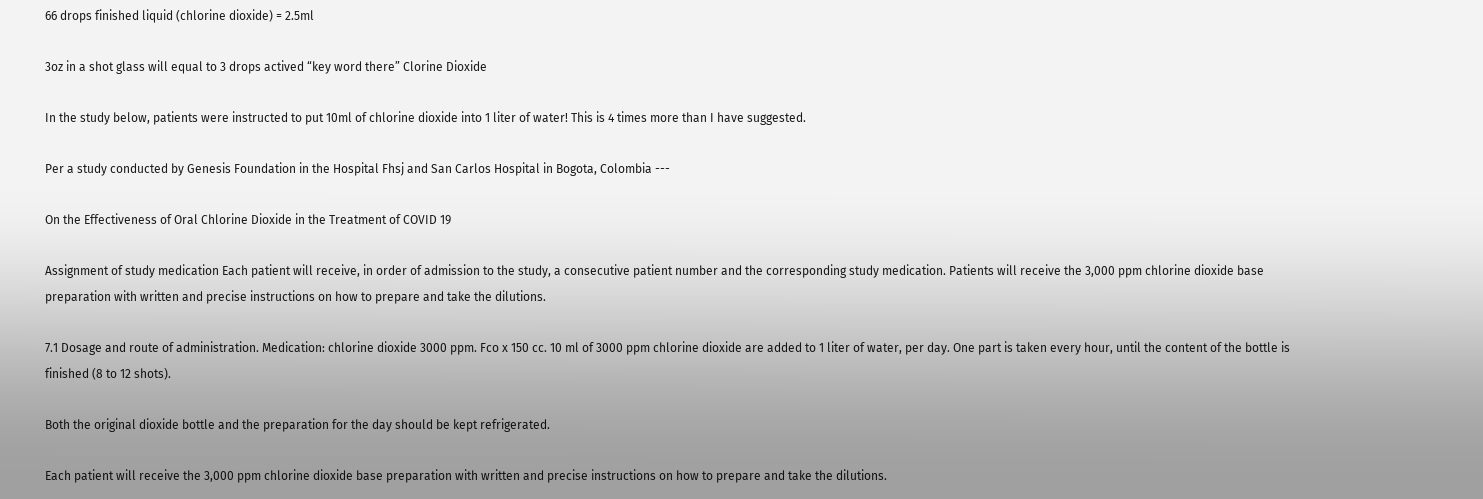66 drops finished liquid (chlorine dioxide) = 2.5ml

3oz in a shot glass will equal to 3 drops actived “key word there” Clorine Dioxide

In the study below, patients were instructed to put 10ml of chlorine dioxide into 1 liter of water! This is 4 times more than I have suggested.

Per a study conducted by Genesis Foundation in the Hospital Fhsj and San Carlos Hospital in Bogota, Colombia ---

On the Effectiveness of Oral Chlorine Dioxide in the Treatment of COVID 19

Assignment of study medication Each patient will receive, in order of admission to the study, a consecutive patient number and the corresponding study medication. Patients will receive the 3,000 ppm chlorine dioxide base preparation with written and precise instructions on how to prepare and take the dilutions.

7.1 Dosage and route of administration. Medication: chlorine dioxide 3000 ppm. Fco x 150 cc. 10 ml of 3000 ppm chlorine dioxide are added to 1 liter of water, per day. One part is taken every hour, until the content of the bottle is finished (8 to 12 shots).

Both the original dioxide bottle and the preparation for the day should be kept refrigerated.

Each patient will receive the 3,000 ppm chlorine dioxide base preparation with written and precise instructions on how to prepare and take the dilutions.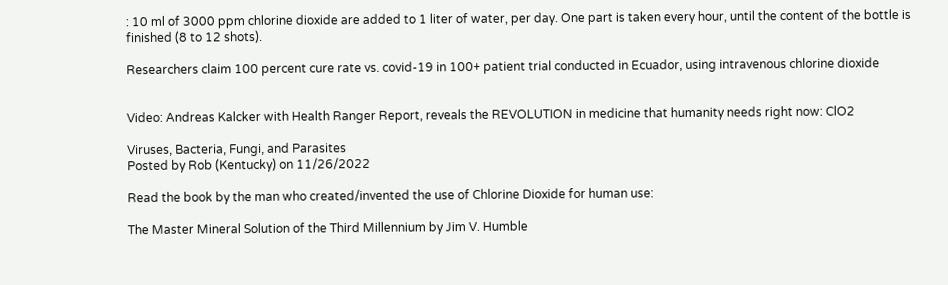: 10 ml of 3000 ppm chlorine dioxide are added to 1 liter of water, per day. One part is taken every hour, until the content of the bottle is finished (8 to 12 shots).

Researchers claim 100 percent cure rate vs. covid-19 in 100+ patient trial conducted in Ecuador, using intravenous chlorine dioxide


Video: Andreas Kalcker with Health Ranger Report, reveals the REVOLUTION in medicine that humanity needs right now: ClO2

Viruses, Bacteria, Fungi, and Parasites
Posted by Rob (Kentucky) on 11/26/2022

Read the book by the man who created/invented the use of Chlorine Dioxide for human use:

The Master Mineral Solution of the Third Millennium by Jim V. Humble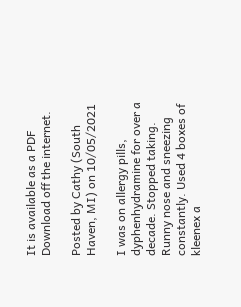It is available as a PDF Download off the internet.

Posted by Cathy (South Haven, MI) on 10/05/2021

I was on allergy pills, dyphenhydramine for over a decade. Stopped taking. Runny nose and sneezing constantly. Used 4 boxes of kleenex a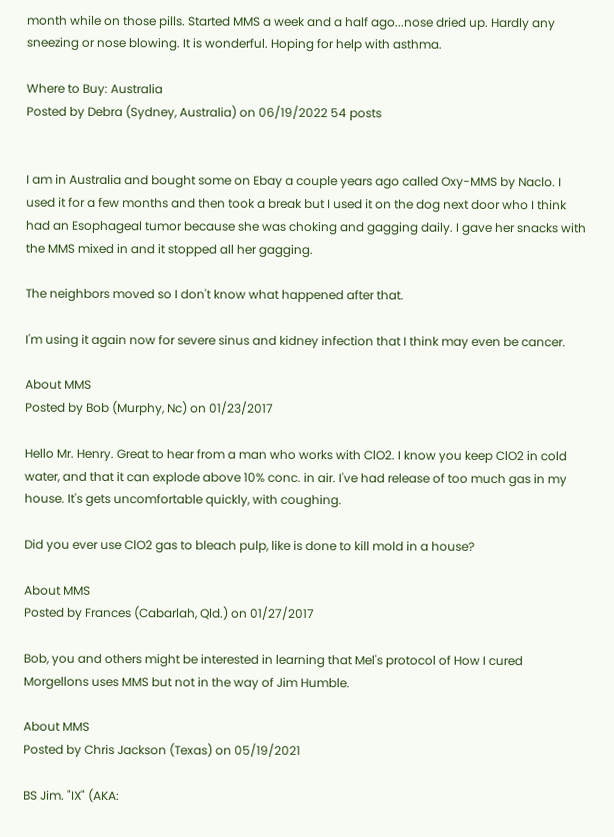month while on those pills. Started MMS a week and a half ago...nose dried up. Hardly any sneezing or nose blowing. It is wonderful. Hoping for help with asthma.

Where to Buy: Australia
Posted by Debra (Sydney, Australia) on 06/19/2022 54 posts


I am in Australia and bought some on Ebay a couple years ago called Oxy-MMS by Naclo. I used it for a few months and then took a break but I used it on the dog next door who I think had an Esophageal tumor because she was choking and gagging daily. I gave her snacks with the MMS mixed in and it stopped all her gagging.

The neighbors moved so I don't know what happened after that.

I'm using it again now for severe sinus and kidney infection that I think may even be cancer.

About MMS
Posted by Bob (Murphy, Nc) on 01/23/2017

Hello Mr. Henry. Great to hear from a man who works with ClO2. I know you keep ClO2 in cold water, and that it can explode above 10% conc. in air. I've had release of too much gas in my house. It's gets uncomfortable quickly, with coughing.

Did you ever use ClO2 gas to bleach pulp, like is done to kill mold in a house?

About MMS
Posted by Frances (Cabarlah, Qld.) on 01/27/2017

Bob, you and others might be interested in learning that Mel's protocol of How I cured Morgellons uses MMS but not in the way of Jim Humble.

About MMS
Posted by Chris Jackson (Texas) on 05/19/2021

BS Jim. "IX" (AKA: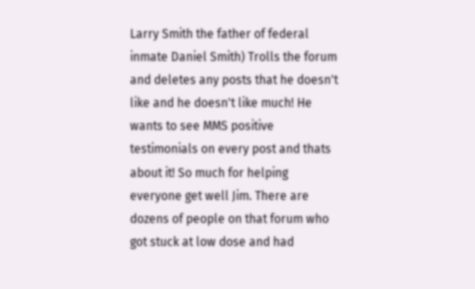Larry Smith the father of federal inmate Daniel Smith) Trolls the forum and deletes any posts that he doesn't like and he doesn't like much! He wants to see MMS positive testimonials on every post and thats about it! So much for helping everyone get well Jim. There are dozens of people on that forum who got stuck at low dose and had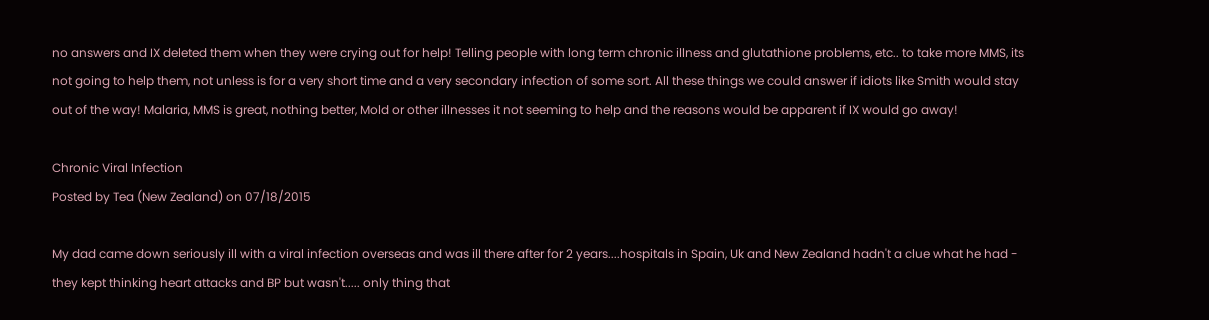no answers and IX deleted them when they were crying out for help! Telling people with long term chronic illness and glutathione problems, etc.. to take more MMS, its not going to help them, not unless is for a very short time and a very secondary infection of some sort. All these things we could answer if idiots like Smith would stay out of the way! Malaria, MMS is great, nothing better, Mold or other illnesses it not seeming to help and the reasons would be apparent if IX would go away!

Chronic Viral Infection
Posted by Tea (New Zealand) on 07/18/2015

My dad came down seriously ill with a viral infection overseas and was ill there after for 2 years....hospitals in Spain, Uk and New Zealand hadn't a clue what he had - they kept thinking heart attacks and BP but wasn't..... only thing that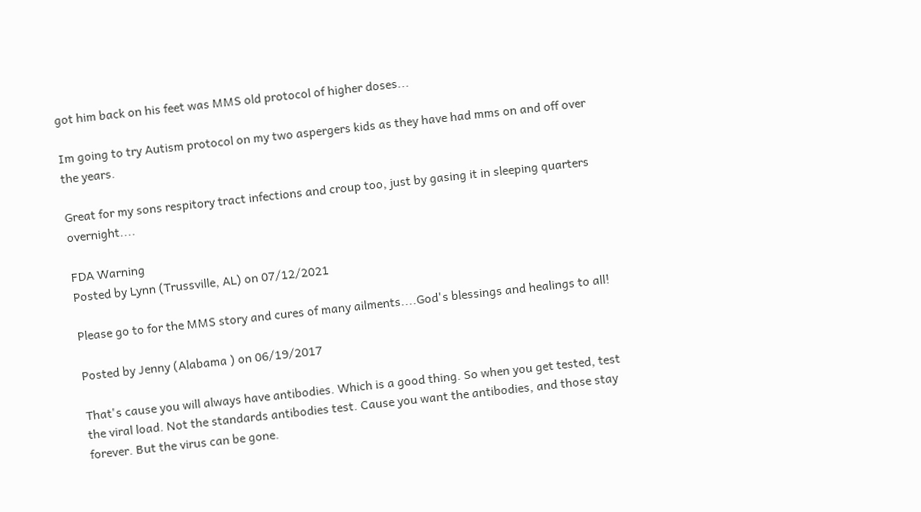got him back on his feet was MMS old protocol of higher doses...

Im going to try Autism protocol on my two aspergers kids as they have had mms on and off over the years.

Great for my sons respitory tract infections and croup too, just by gasing it in sleeping quarters overnight....

FDA Warning
Posted by Lynn (Trussville, AL) on 07/12/2021

Please go to for the MMS story and cures of many ailments....God's blessings and healings to all!

Posted by Jenny (Alabama ) on 06/19/2017

That's cause you will always have antibodies. Which is a good thing. So when you get tested, test the viral load. Not the standards antibodies test. Cause you want the antibodies, and those stay forever. But the virus can be gone.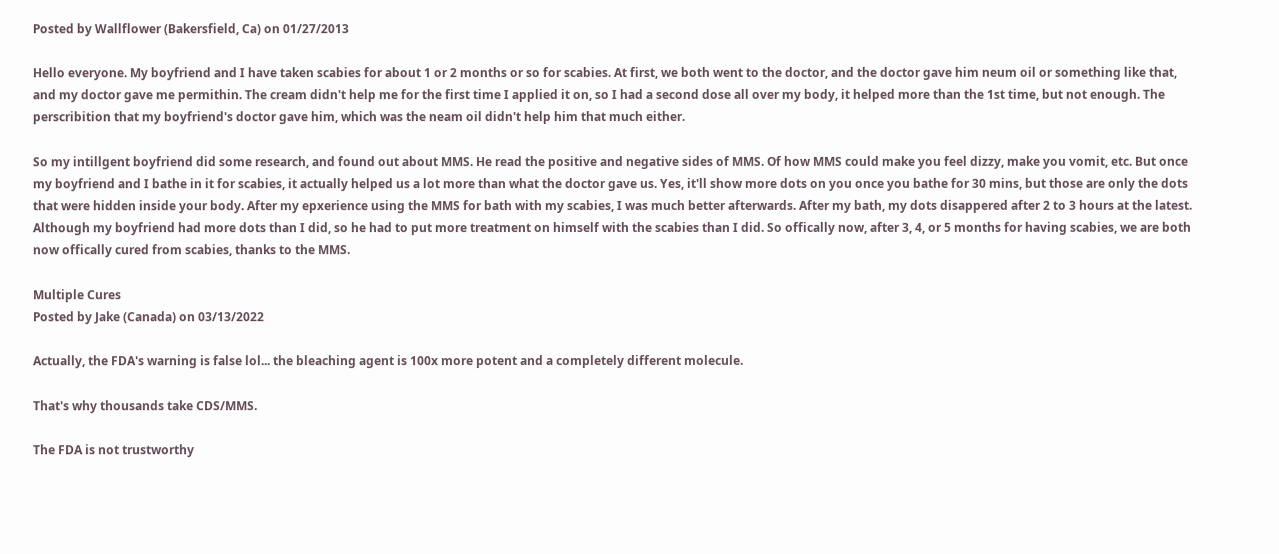Posted by Wallflower (Bakersfield, Ca) on 01/27/2013

Hello everyone. My boyfriend and I have taken scabies for about 1 or 2 months or so for scabies. At first, we both went to the doctor, and the doctor gave him neum oil or something like that, and my doctor gave me permithin. The cream didn't help me for the first time I applied it on, so I had a second dose all over my body, it helped more than the 1st time, but not enough. The perscribition that my boyfriend's doctor gave him, which was the neam oil didn't help him that much either.

So my intillgent boyfriend did some research, and found out about MMS. He read the positive and negative sides of MMS. Of how MMS could make you feel dizzy, make you vomit, etc. But once my boyfriend and I bathe in it for scabies, it actually helped us a lot more than what the doctor gave us. Yes, it'll show more dots on you once you bathe for 30 mins, but those are only the dots that were hidden inside your body. After my epxerience using the MMS for bath with my scabies, I was much better afterwards. After my bath, my dots disappered after 2 to 3 hours at the latest. Although my boyfriend had more dots than I did, so he had to put more treatment on himself with the scabies than I did. So offically now, after 3, 4, or 5 months for having scabies, we are both now offically cured from scabies, thanks to the MMS.

Multiple Cures
Posted by Jake (Canada) on 03/13/2022

Actually, the FDA's warning is false lol... the bleaching agent is 100x more potent and a completely different molecule.

That's why thousands take CDS/MMS.

The FDA is not trustworthy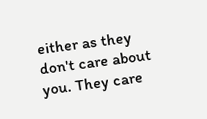either as they don't care about you. They care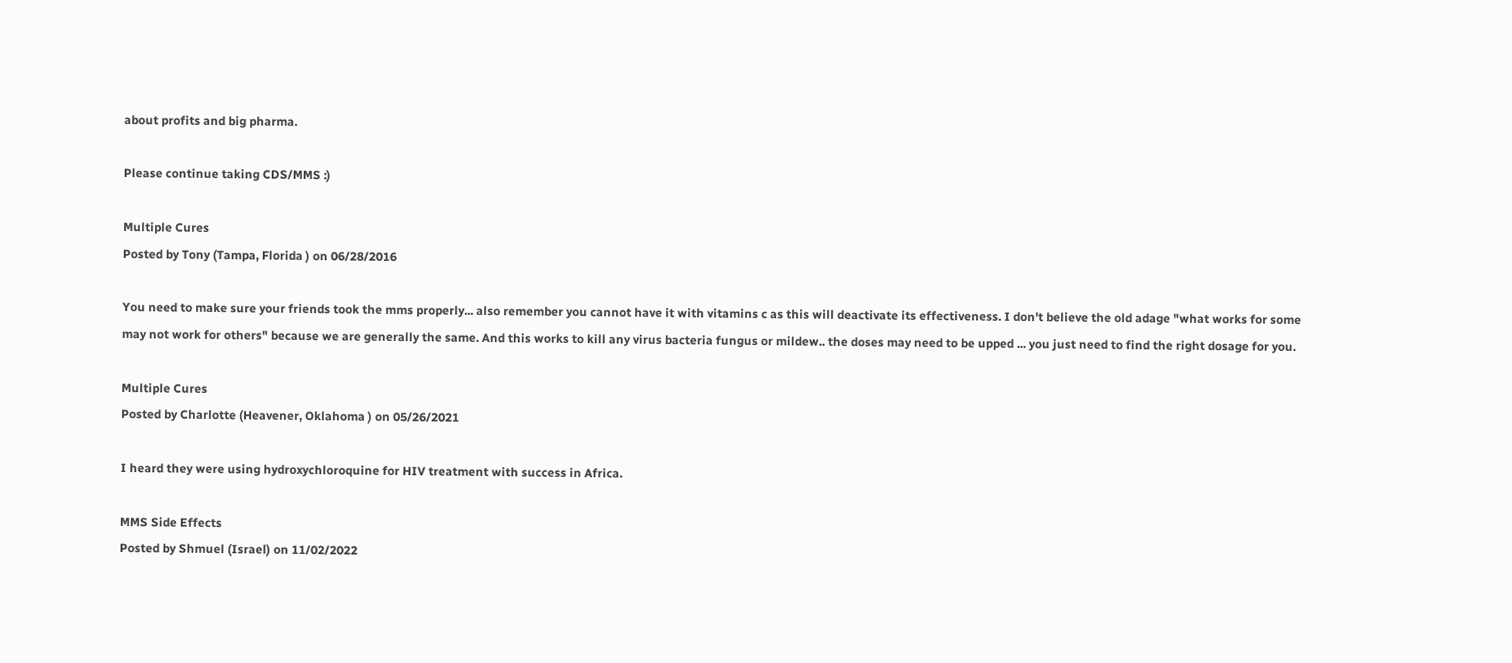about profits and big pharma.

Please continue taking CDS/MMS :)

Multiple Cures
Posted by Tony (Tampa, Florida ) on 06/28/2016

You need to make sure your friends took the mms properly... also remember you cannot have it with vitamins c as this will deactivate its effectiveness. I don't believe the old adage "what works for some may not work for others" because we are generally the same. And this works to kill any virus bacteria fungus or mildew.. the doses may need to be upped ... you just need to find the right dosage for you.

Multiple Cures
Posted by Charlotte (Heavener, Oklahoma ) on 05/26/2021

I heard they were using hydroxychloroquine for HIV treatment with success in Africa.

MMS Side Effects
Posted by Shmuel (Israel) on 11/02/2022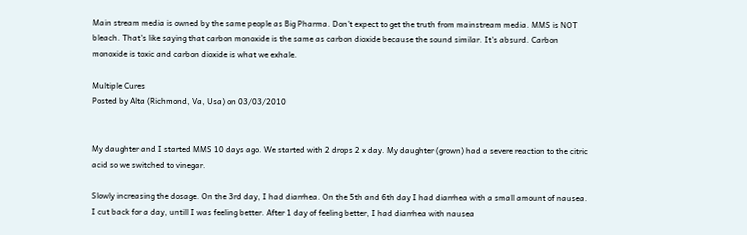Main stream media is owned by the same people as Big Pharma. Don't expect to get the truth from mainstream media. MMS is NOT bleach. That's like saying that carbon monoxide is the same as carbon dioxide because the sound similar. It's absurd. Carbon monoxide is toxic and carbon dioxide is what we exhale.

Multiple Cures
Posted by Alta (Richmond, Va, Usa) on 03/03/2010


My daughter and I started MMS 10 days ago. We started with 2 drops 2 x day. My daughter (grown) had a severe reaction to the citric acid so we switched to vinegar.

Slowly increasing the dosage. On the 3rd day, I had diarrhea. On the 5th and 6th day I had diarrhea with a small amount of nausea. I cut back for a day, untill I was feeling better. After 1 day of feeling better, I had diarrhea with nausea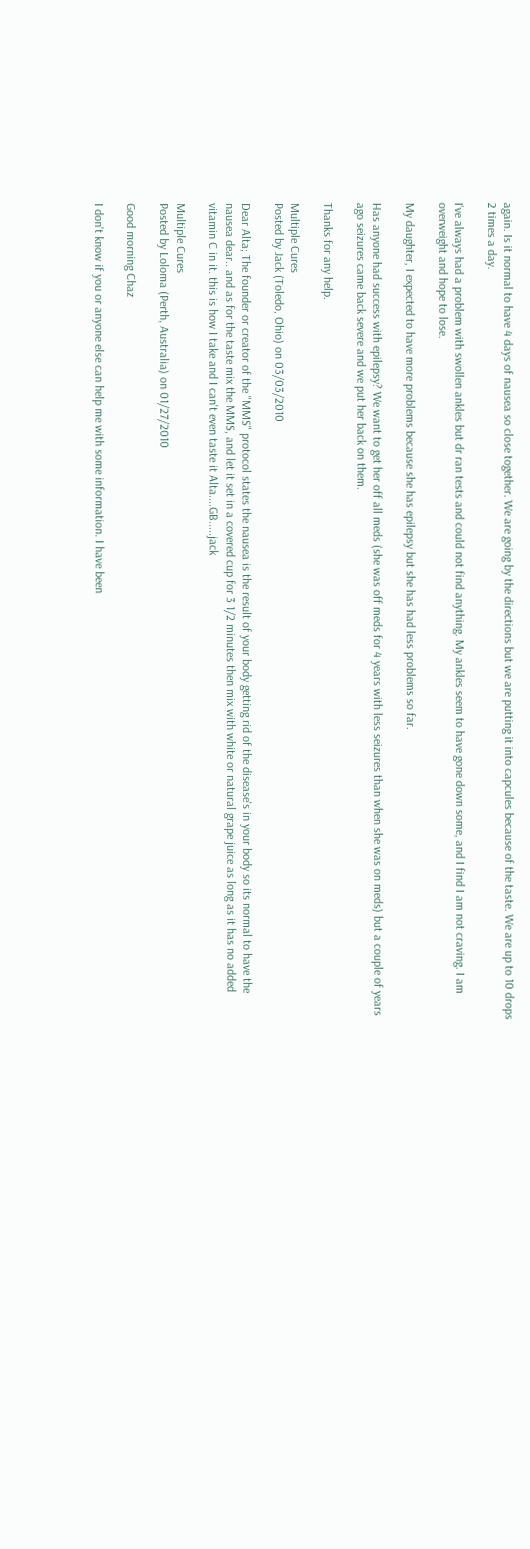again. Is it normal to have 4 days of nausea so close together. We are going by the directions but we are putting it into capcules because of the taste. We are up to 10 drops 2 times a day.

I've always had a problem with swollen ankles but dr ran tests and could not find anything. My ankles seem to have gone down some, and I find I am not craving. I am overweight and hope to lose.

My daughter, I expected to have more problems because she has epilepsy but she has had less problems so far.

Has anyone had success with epilepsy? We want to get her off all meds (she was off meds for 4 years with less seizures than when she was on meds) but a couple of years ago seizures came back severe and we put her back on them.

Thanks for any help.

Multiple Cures
Posted by Jack (Toledo, Ohio) on 03/03/2010

Dear Alta; The founder or creator of the "MMS" protocol states the nausea is the result of your body getting rid of the disease's in your body so its normal to have the nausea dear.. and as for the taste mix the MMS, and let it set in a covered cup for 3 1/2 minutes then mix with white or natural grape juice as long as it has no added vitamin C in it. this is how I take and I can't even taste it Alta....GB.....jack

Multiple Cures
Posted by Loloma (Perth, Australia) on 01/27/2010

Good morning Chaz

I don't know if you or anyone else can help me with some information. I have been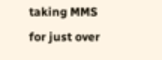taking MMS for just over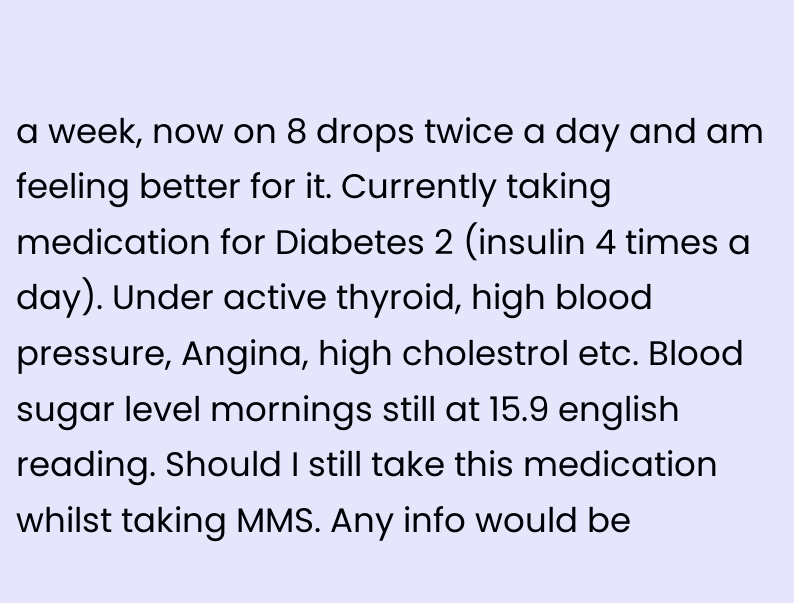a week, now on 8 drops twice a day and am feeling better for it. Currently taking medication for Diabetes 2 (insulin 4 times a day). Under active thyroid, high blood pressure, Angina, high cholestrol etc. Blood sugar level mornings still at 15.9 english reading. Should I still take this medication whilst taking MMS. Any info would be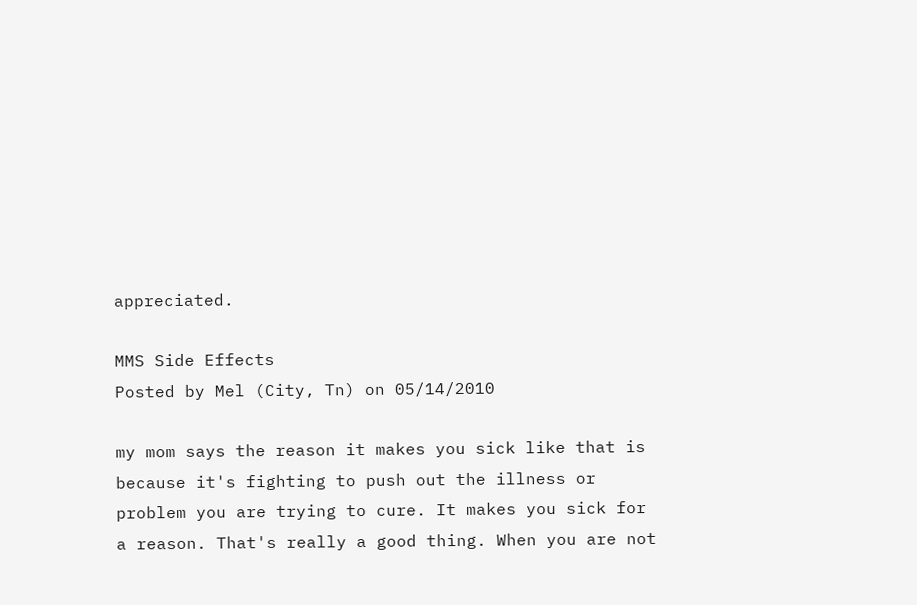appreciated.

MMS Side Effects
Posted by Mel (City, Tn) on 05/14/2010

my mom says the reason it makes you sick like that is because it's fighting to push out the illness or problem you are trying to cure. It makes you sick for a reason. That's really a good thing. When you are not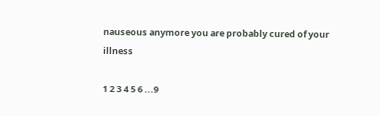nauseous anymore you are probably cured of your illness

1 2 3 4 5 6 ...9